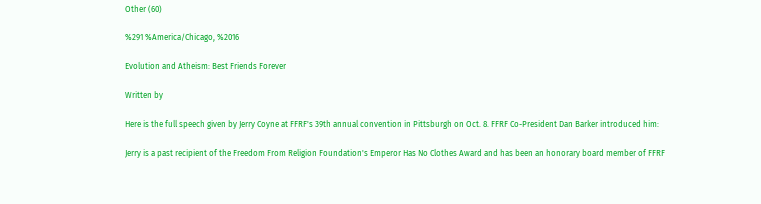Other (60)

%291 %America/Chicago, %2016

Evolution and Atheism: Best Friends Forever

Written by

Here is the full speech given by Jerry Coyne at FFRF's 39th annual convention in Pittsburgh on Oct. 8. FFRF Co-President Dan Barker introduced him:

Jerry is a past recipient of the Freedom From Religion Foundation's Emperor Has No Clothes Award and has been an honorary board member of FFRF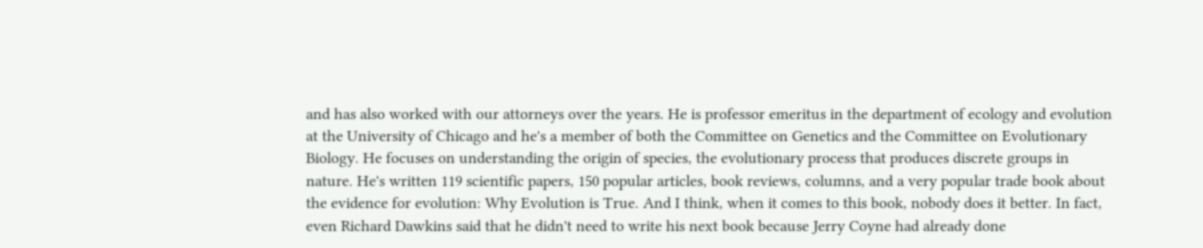and has also worked with our attorneys over the years. He is professor emeritus in the department of ecology and evolution at the University of Chicago and he's a member of both the Committee on Genetics and the Committee on Evolutionary Biology. He focuses on understanding the origin of species, the evolutionary process that produces discrete groups in nature. He's written 119 scientific papers, 150 popular articles, book reviews, columns, and a very popular trade book about the evidence for evolution: Why Evolution is True. And I think, when it comes to this book, nobody does it better. In fact, even Richard Dawkins said that he didn't need to write his next book because Jerry Coyne had already done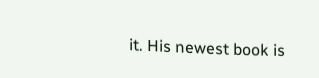it. His newest book is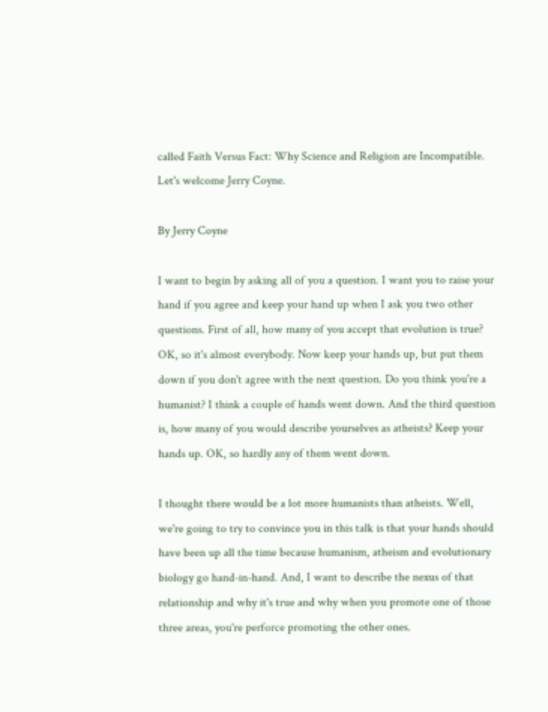called Faith Versus Fact: Why Science and Religion are Incompatible. Let's welcome Jerry Coyne.

By Jerry Coyne

I want to begin by asking all of you a question. I want you to raise your hand if you agree and keep your hand up when I ask you two other questions. First of all, how many of you accept that evolution is true? OK, so it's almost everybody. Now keep your hands up, but put them down if you don't agree with the next question. Do you think you're a humanist? I think a couple of hands went down. And the third question is, how many of you would describe yourselves as atheists? Keep your hands up. OK, so hardly any of them went down.

I thought there would be a lot more humanists than atheists. Well, we're going to try to convince you in this talk is that your hands should have been up all the time because humanism, atheism and evolutionary biology go hand-in-hand. And, I want to describe the nexus of that relationship and why it's true and why when you promote one of those three areas, you're perforce promoting the other ones.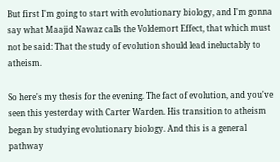But first I'm going to start with evolutionary biology, and I'm gonna say what Maajid Nawaz calls the Voldemort Effect, that which must not be said: That the study of evolution should lead ineluctably to atheism.

So here's my thesis for the evening. The fact of evolution, and you've seen this yesterday with Carter Warden. His transition to atheism began by studying evolutionary biology. And this is a general pathway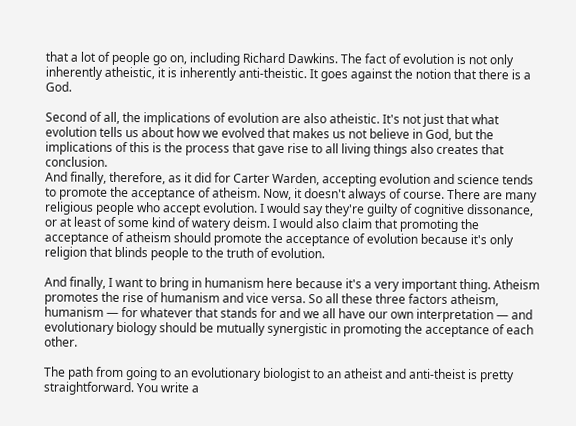that a lot of people go on, including Richard Dawkins. The fact of evolution is not only inherently atheistic, it is inherently anti-theistic. It goes against the notion that there is a God.

Second of all, the implications of evolution are also atheistic. It's not just that what evolution tells us about how we evolved that makes us not believe in God, but the implications of this is the process that gave rise to all living things also creates that conclusion.
And finally, therefore, as it did for Carter Warden, accepting evolution and science tends to promote the acceptance of atheism. Now, it doesn't always of course. There are many religious people who accept evolution. I would say they're guilty of cognitive dissonance, or at least of some kind of watery deism. I would also claim that promoting the acceptance of atheism should promote the acceptance of evolution because it's only religion that blinds people to the truth of evolution.

And finally, I want to bring in humanism here because it's a very important thing. Atheism promotes the rise of humanism and vice versa. So all these three factors atheism, humanism — for whatever that stands for and we all have our own interpretation — and evolutionary biology should be mutually synergistic in promoting the acceptance of each other.

The path from going to an evolutionary biologist to an atheist and anti-theist is pretty straightforward. You write a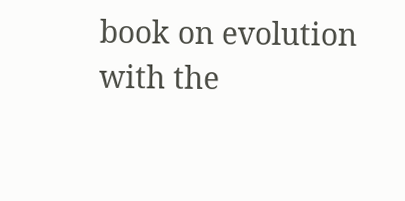book on evolution with the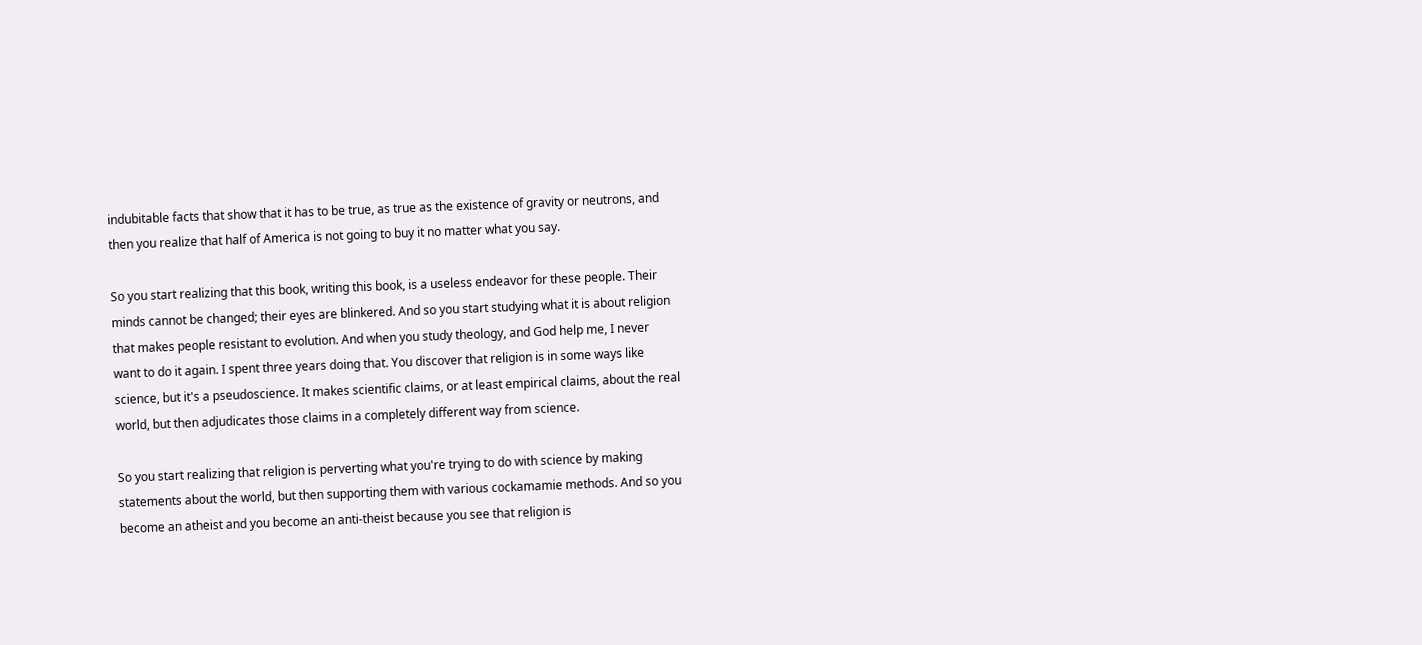indubitable facts that show that it has to be true, as true as the existence of gravity or neutrons, and then you realize that half of America is not going to buy it no matter what you say.

So you start realizing that this book, writing this book, is a useless endeavor for these people. Their minds cannot be changed; their eyes are blinkered. And so you start studying what it is about religion that makes people resistant to evolution. And when you study theology, and God help me, I never want to do it again. I spent three years doing that. You discover that religion is in some ways like science, but it's a pseudoscience. It makes scientific claims, or at least empirical claims, about the real world, but then adjudicates those claims in a completely different way from science.

So you start realizing that religion is perverting what you're trying to do with science by making statements about the world, but then supporting them with various cockamamie methods. And so you become an atheist and you become an anti-theist because you see that religion is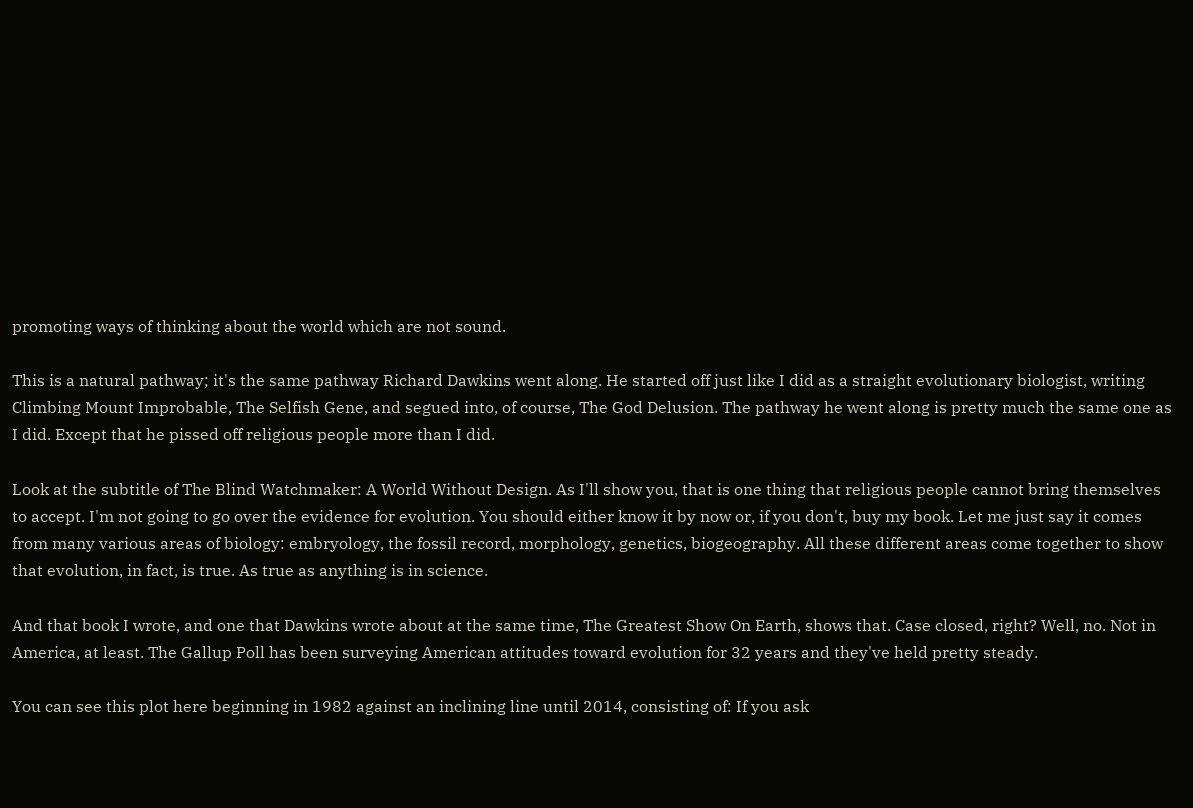promoting ways of thinking about the world which are not sound.

This is a natural pathway; it's the same pathway Richard Dawkins went along. He started off just like I did as a straight evolutionary biologist, writing Climbing Mount Improbable, The Selfish Gene, and segued into, of course, The God Delusion. The pathway he went along is pretty much the same one as I did. Except that he pissed off religious people more than I did.

Look at the subtitle of The Blind Watchmaker: A World Without Design. As I'll show you, that is one thing that religious people cannot bring themselves to accept. I'm not going to go over the evidence for evolution. You should either know it by now or, if you don't, buy my book. Let me just say it comes from many various areas of biology: embryology, the fossil record, morphology, genetics, biogeography. All these different areas come together to show that evolution, in fact, is true. As true as anything is in science.

And that book I wrote, and one that Dawkins wrote about at the same time, The Greatest Show On Earth, shows that. Case closed, right? Well, no. Not in America, at least. The Gallup Poll has been surveying American attitudes toward evolution for 32 years and they've held pretty steady.

You can see this plot here beginning in 1982 against an inclining line until 2014, consisting of: If you ask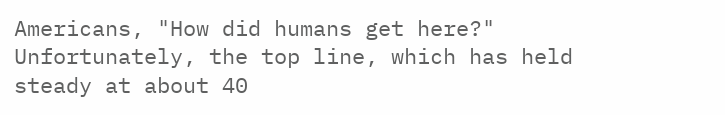Americans, "How did humans get here?" Unfortunately, the top line, which has held steady at about 40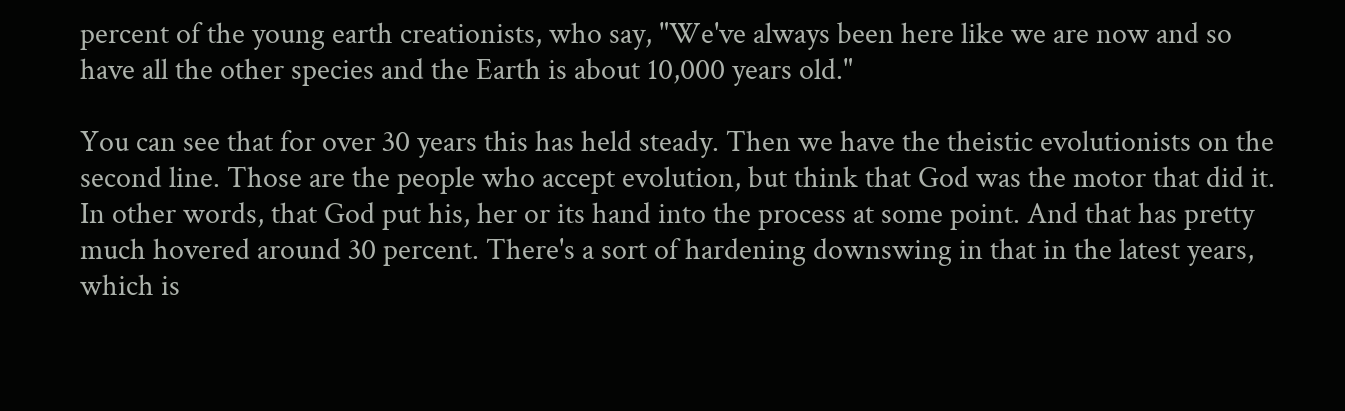percent of the young earth creationists, who say, "We've always been here like we are now and so have all the other species and the Earth is about 10,000 years old."

You can see that for over 30 years this has held steady. Then we have the theistic evolutionists on the second line. Those are the people who accept evolution, but think that God was the motor that did it. In other words, that God put his, her or its hand into the process at some point. And that has pretty much hovered around 30 percent. There's a sort of hardening downswing in that in the latest years, which is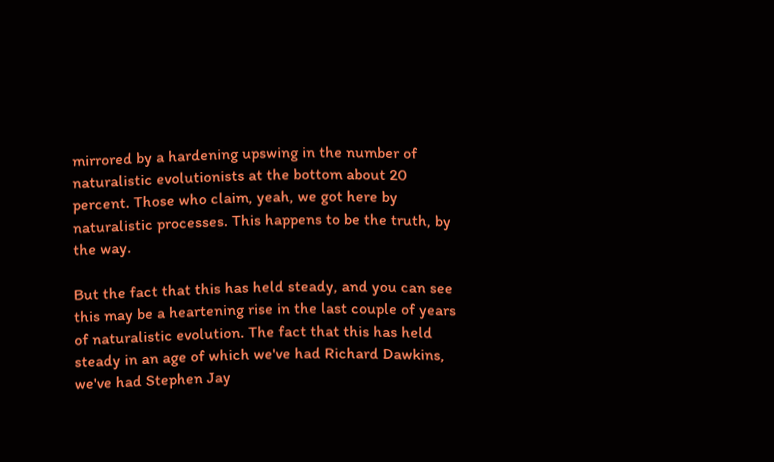mirrored by a hardening upswing in the number of naturalistic evolutionists at the bottom about 20 percent. Those who claim, yeah, we got here by naturalistic processes. This happens to be the truth, by the way.

But the fact that this has held steady, and you can see this may be a heartening rise in the last couple of years of naturalistic evolution. The fact that this has held steady in an age of which we've had Richard Dawkins, we've had Stephen Jay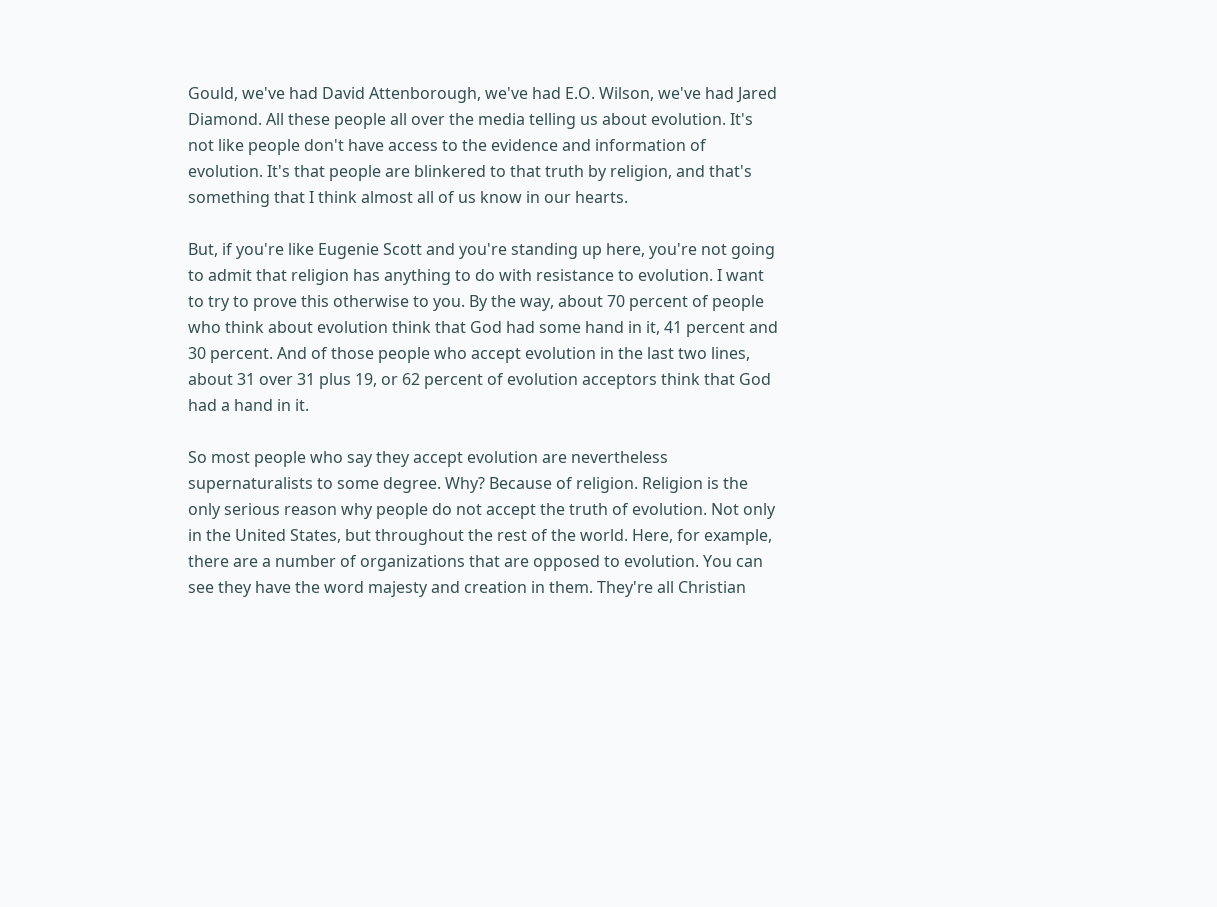Gould, we've had David Attenborough, we've had E.O. Wilson, we've had Jared Diamond. All these people all over the media telling us about evolution. It's not like people don't have access to the evidence and information of evolution. It's that people are blinkered to that truth by religion, and that's something that I think almost all of us know in our hearts.

But, if you're like Eugenie Scott and you're standing up here, you're not going to admit that religion has anything to do with resistance to evolution. I want to try to prove this otherwise to you. By the way, about 70 percent of people who think about evolution think that God had some hand in it, 41 percent and 30 percent. And of those people who accept evolution in the last two lines, about 31 over 31 plus 19, or 62 percent of evolution acceptors think that God had a hand in it.

So most people who say they accept evolution are nevertheless supernaturalists to some degree. Why? Because of religion. Religion is the only serious reason why people do not accept the truth of evolution. Not only in the United States, but throughout the rest of the world. Here, for example, there are a number of organizations that are opposed to evolution. You can see they have the word majesty and creation in them. They're all Christian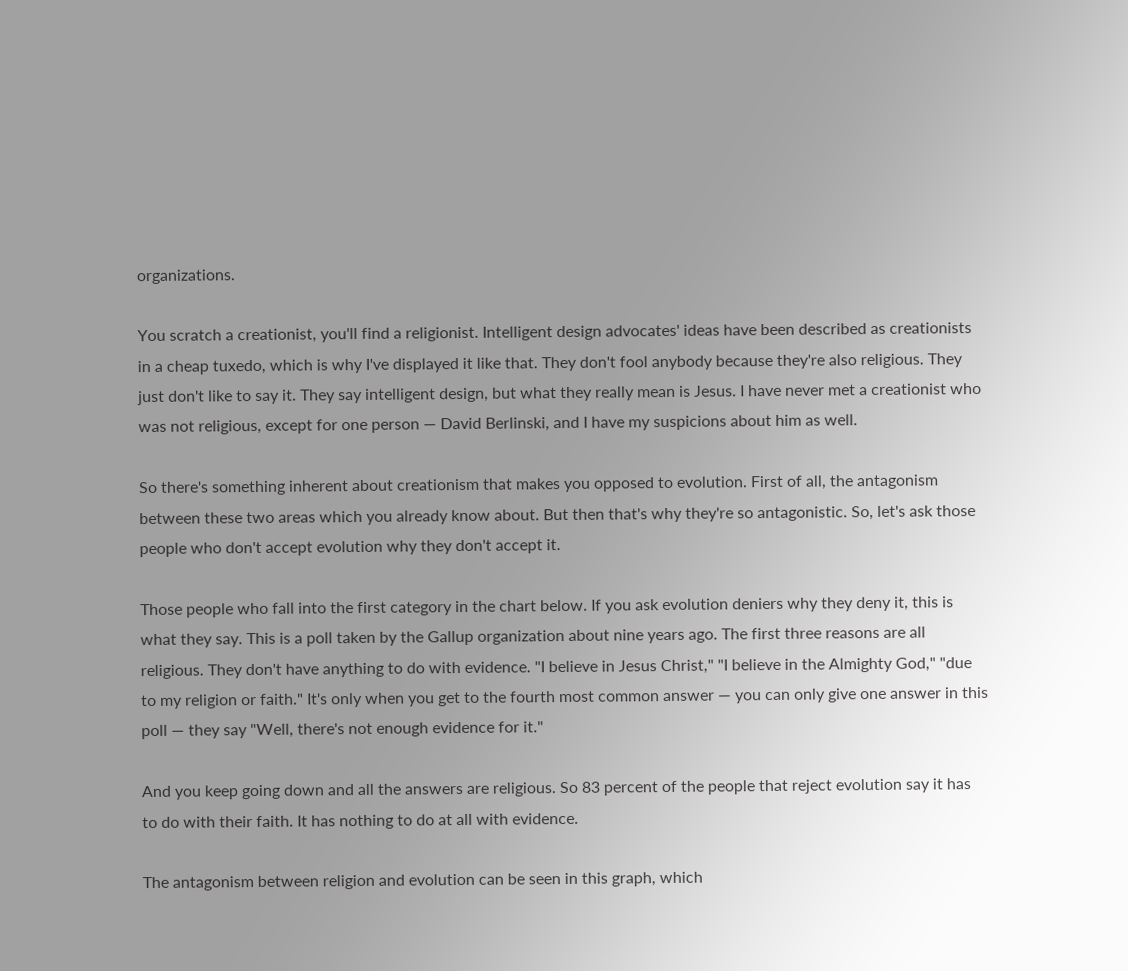organizations.

You scratch a creationist, you'll find a religionist. Intelligent design advocates' ideas have been described as creationists in a cheap tuxedo, which is why I've displayed it like that. They don't fool anybody because they're also religious. They just don't like to say it. They say intelligent design, but what they really mean is Jesus. I have never met a creationist who was not religious, except for one person — David Berlinski, and I have my suspicions about him as well.

So there's something inherent about creationism that makes you opposed to evolution. First of all, the antagonism between these two areas which you already know about. But then that's why they're so antagonistic. So, let's ask those people who don't accept evolution why they don't accept it.

Those people who fall into the first category in the chart below. If you ask evolution deniers why they deny it, this is what they say. This is a poll taken by the Gallup organization about nine years ago. The first three reasons are all religious. They don't have anything to do with evidence. "I believe in Jesus Christ," "I believe in the Almighty God," "due to my religion or faith." It's only when you get to the fourth most common answer — you can only give one answer in this poll — they say "Well, there's not enough evidence for it."

And you keep going down and all the answers are religious. So 83 percent of the people that reject evolution say it has to do with their faith. It has nothing to do at all with evidence.

The antagonism between religion and evolution can be seen in this graph, which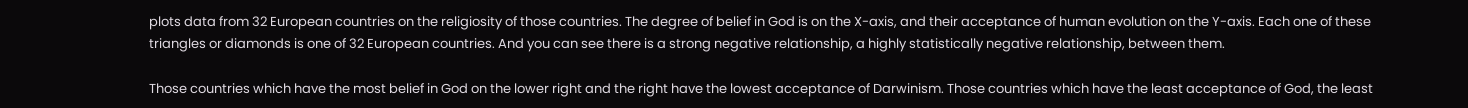plots data from 32 European countries on the religiosity of those countries. The degree of belief in God is on the X-axis, and their acceptance of human evolution on the Y-axis. Each one of these triangles or diamonds is one of 32 European countries. And you can see there is a strong negative relationship, a highly statistically negative relationship, between them.

Those countries which have the most belief in God on the lower right and the right have the lowest acceptance of Darwinism. Those countries which have the least acceptance of God, the least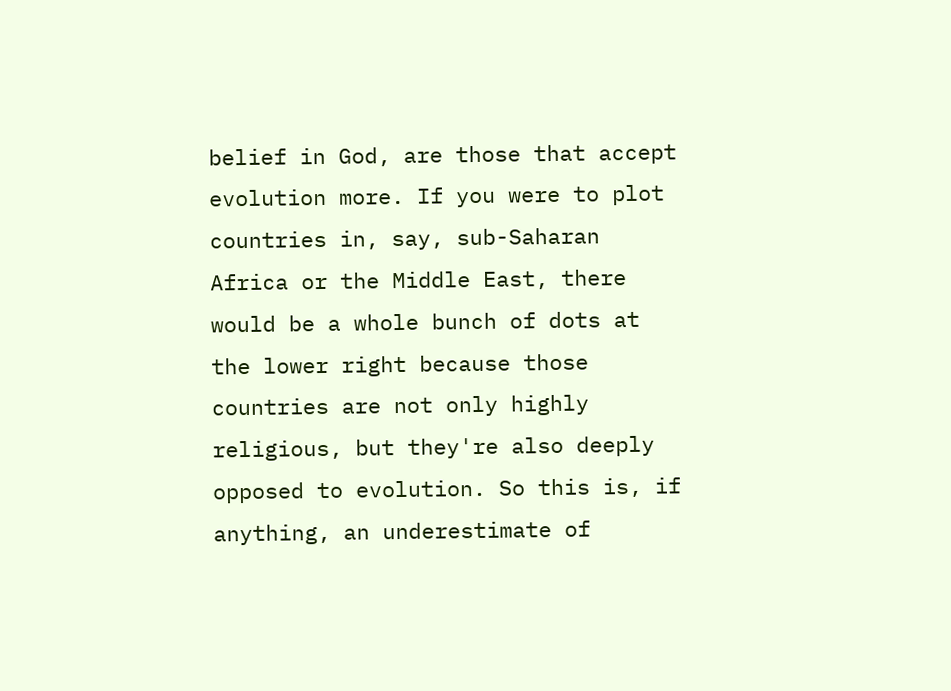belief in God, are those that accept evolution more. If you were to plot countries in, say, sub-Saharan Africa or the Middle East, there would be a whole bunch of dots at the lower right because those countries are not only highly religious, but they're also deeply opposed to evolution. So this is, if anything, an underestimate of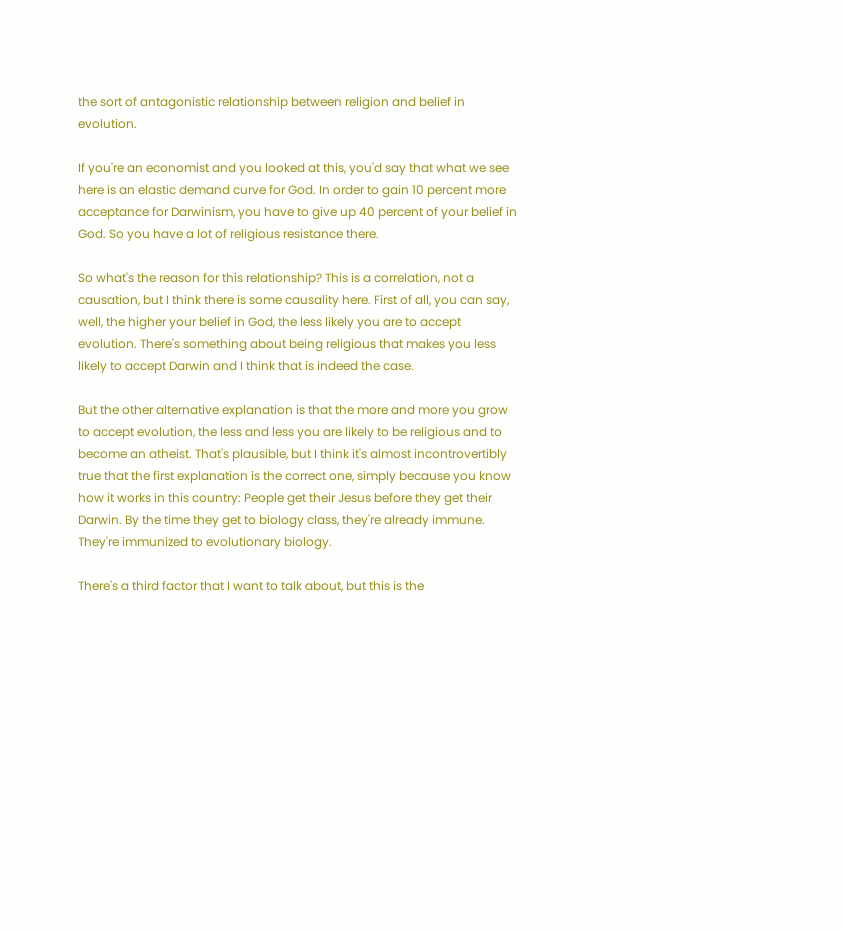the sort of antagonistic relationship between religion and belief in evolution.

If you're an economist and you looked at this, you'd say that what we see here is an elastic demand curve for God. In order to gain 10 percent more acceptance for Darwinism, you have to give up 40 percent of your belief in God. So you have a lot of religious resistance there.

So what's the reason for this relationship? This is a correlation, not a causation, but I think there is some causality here. First of all, you can say, well, the higher your belief in God, the less likely you are to accept evolution. There's something about being religious that makes you less likely to accept Darwin and I think that is indeed the case.

But the other alternative explanation is that the more and more you grow to accept evolution, the less and less you are likely to be religious and to become an atheist. That's plausible, but I think it's almost incontrovertibly true that the first explanation is the correct one, simply because you know how it works in this country: People get their Jesus before they get their Darwin. By the time they get to biology class, they're already immune. They're immunized to evolutionary biology.

There's a third factor that I want to talk about, but this is the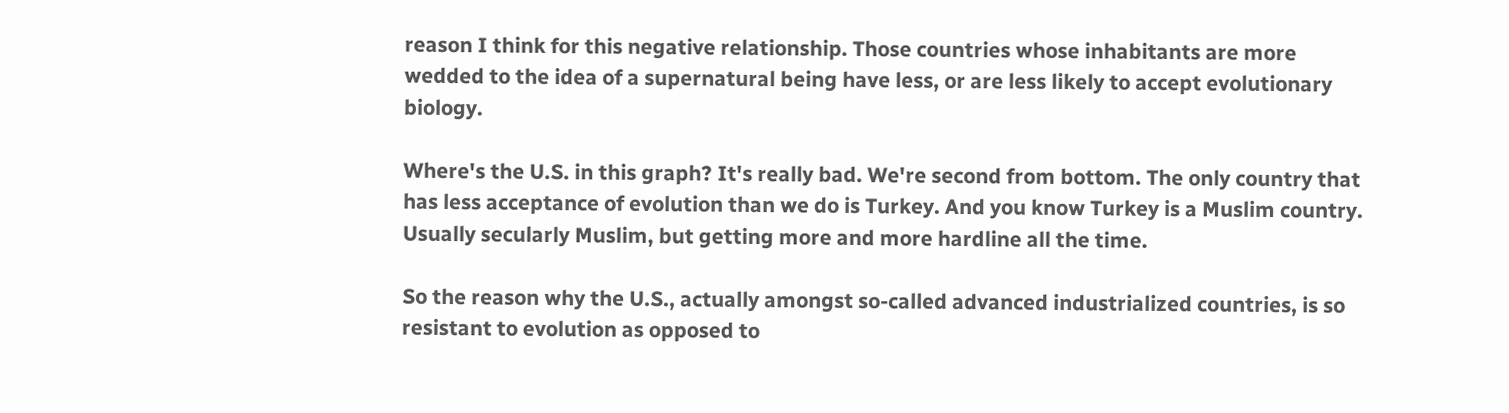reason I think for this negative relationship. Those countries whose inhabitants are more wedded to the idea of a supernatural being have less, or are less likely to accept evolutionary biology.

Where's the U.S. in this graph? It's really bad. We're second from bottom. The only country that has less acceptance of evolution than we do is Turkey. And you know Turkey is a Muslim country. Usually secularly Muslim, but getting more and more hardline all the time.

So the reason why the U.S., actually amongst so-called advanced industrialized countries, is so resistant to evolution as opposed to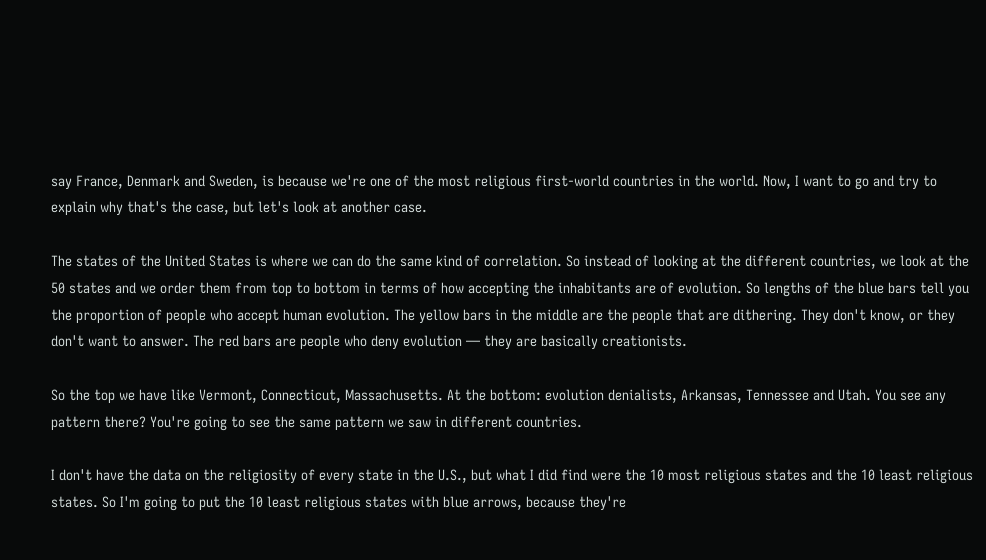say France, Denmark and Sweden, is because we're one of the most religious first-world countries in the world. Now, I want to go and try to explain why that's the case, but let's look at another case.

The states of the United States is where we can do the same kind of correlation. So instead of looking at the different countries, we look at the 50 states and we order them from top to bottom in terms of how accepting the inhabitants are of evolution. So lengths of the blue bars tell you the proportion of people who accept human evolution. The yellow bars in the middle are the people that are dithering. They don't know, or they don't want to answer. The red bars are people who deny evolution — they are basically creationists.

So the top we have like Vermont, Connecticut, Massachusetts. At the bottom: evolution denialists, Arkansas, Tennessee and Utah. You see any pattern there? You're going to see the same pattern we saw in different countries.

I don't have the data on the religiosity of every state in the U.S., but what I did find were the 10 most religious states and the 10 least religious states. So I'm going to put the 10 least religious states with blue arrows, because they're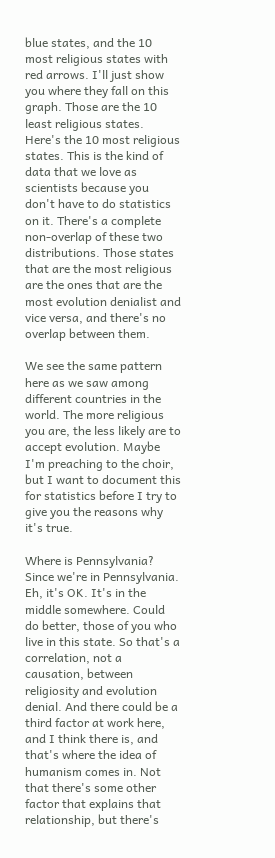blue states, and the 10 most religious states with red arrows. I'll just show you where they fall on this graph. Those are the 10 least religious states. Here's the 10 most religious states. This is the kind of data that we love as scientists because you don't have to do statistics on it. There's a complete non-overlap of these two distributions. Those states that are the most religious are the ones that are the most evolution denialist and vice versa, and there's no overlap between them.

We see the same pattern here as we saw among different countries in the world. The more religious you are, the less likely are to accept evolution. Maybe I'm preaching to the choir, but I want to document this for statistics before I try to give you the reasons why it's true.

Where is Pennsylvania? Since we're in Pennsylvania. Eh, it's OK. It's in the middle somewhere. Could do better, those of you who live in this state. So that's a correlation, not a causation, between religiosity and evolution denial. And there could be a third factor at work here, and I think there is, and that's where the idea of humanism comes in. Not that there's some other factor that explains that relationship, but there's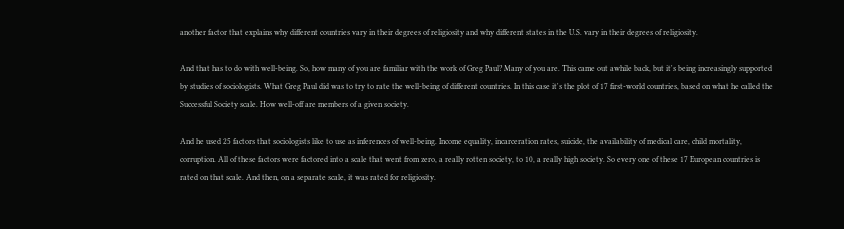another factor that explains why different countries vary in their degrees of religiosity and why different states in the U.S. vary in their degrees of religiosity.

And that has to do with well-being. So, how many of you are familiar with the work of Greg Paul? Many of you are. This came out awhile back, but it's being increasingly supported by studies of sociologists. What Greg Paul did was to try to rate the well-being of different countries. In this case it's the plot of 17 first-world countries, based on what he called the Successful Society scale. How well-off are members of a given society.

And he used 25 factors that sociologists like to use as inferences of well-being. Income equality, incarceration rates, suicide, the availability of medical care, child mortality, corruption. All of these factors were factored into a scale that went from zero, a really rotten society, to 10, a really high society. So every one of these 17 European countries is rated on that scale. And then, on a separate scale, it was rated for religiosity.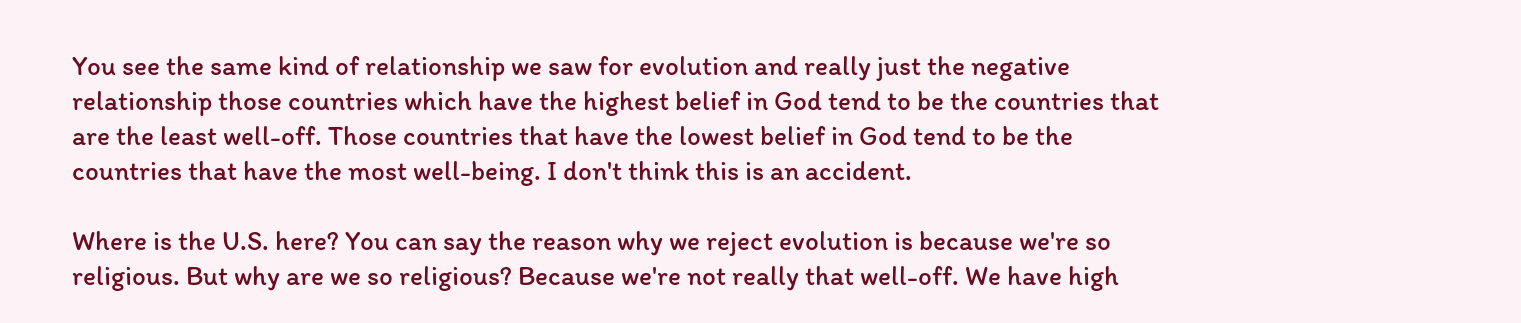You see the same kind of relationship we saw for evolution and really just the negative relationship those countries which have the highest belief in God tend to be the countries that are the least well-off. Those countries that have the lowest belief in God tend to be the countries that have the most well-being. I don't think this is an accident.

Where is the U.S. here? You can say the reason why we reject evolution is because we're so religious. But why are we so religious? Because we're not really that well-off. We have high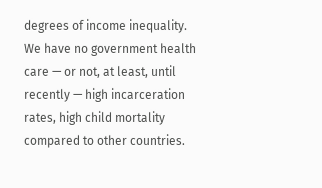degrees of income inequality. We have no government health care — or not, at least, until recently — high incarceration rates, high child mortality compared to other countries.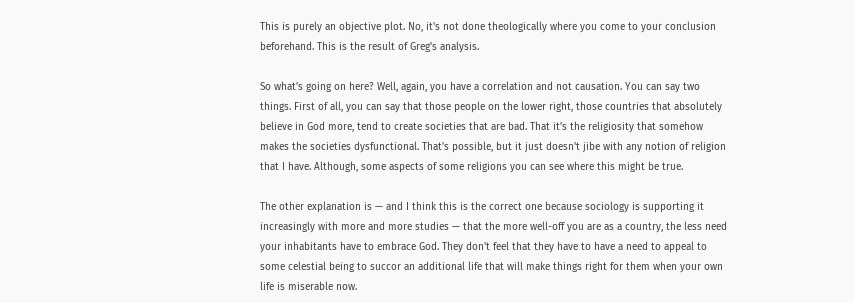This is purely an objective plot. No, it's not done theologically where you come to your conclusion beforehand. This is the result of Greg's analysis.

So what's going on here? Well, again, you have a correlation and not causation. You can say two things. First of all, you can say that those people on the lower right, those countries that absolutely believe in God more, tend to create societies that are bad. That it's the religiosity that somehow makes the societies dysfunctional. That's possible, but it just doesn't jibe with any notion of religion that I have. Although, some aspects of some religions you can see where this might be true.

The other explanation is — and I think this is the correct one because sociology is supporting it increasingly with more and more studies — that the more well-off you are as a country, the less need your inhabitants have to embrace God. They don't feel that they have to have a need to appeal to some celestial being to succor an additional life that will make things right for them when your own life is miserable now.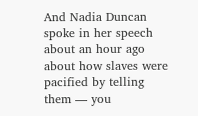And Nadia Duncan spoke in her speech about an hour ago about how slaves were pacified by telling them — you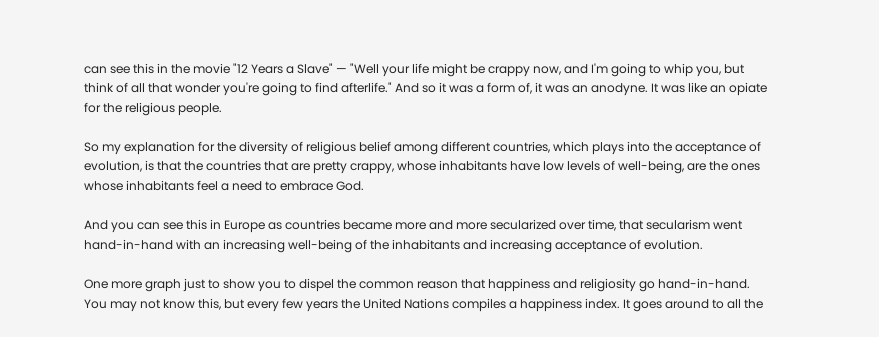can see this in the movie "12 Years a Slave" — "Well your life might be crappy now, and I'm going to whip you, but think of all that wonder you're going to find afterlife." And so it was a form of, it was an anodyne. It was like an opiate for the religious people.

So my explanation for the diversity of religious belief among different countries, which plays into the acceptance of evolution, is that the countries that are pretty crappy, whose inhabitants have low levels of well-being, are the ones whose inhabitants feel a need to embrace God.

And you can see this in Europe as countries became more and more secularized over time, that secularism went hand-in-hand with an increasing well-being of the inhabitants and increasing acceptance of evolution.

One more graph just to show you to dispel the common reason that happiness and religiosity go hand-in-hand. You may not know this, but every few years the United Nations compiles a happiness index. It goes around to all the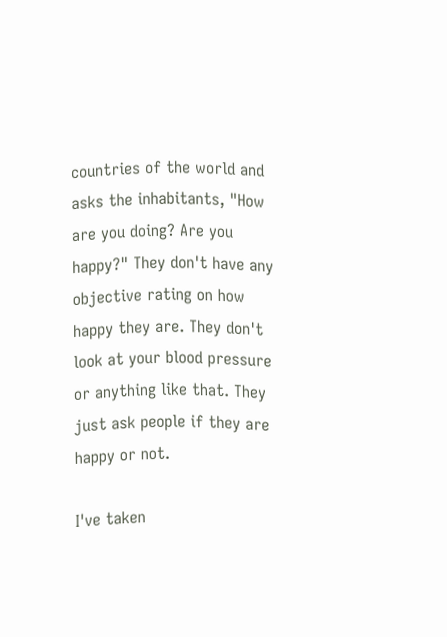countries of the world and asks the inhabitants, "How are you doing? Are you happy?" They don't have any objective rating on how happy they are. They don't look at your blood pressure or anything like that. They just ask people if they are happy or not.

I've taken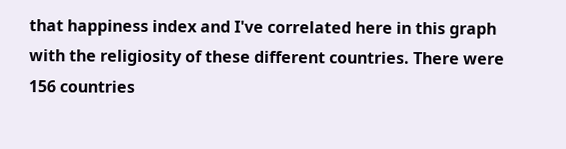that happiness index and I've correlated here in this graph with the religiosity of these different countries. There were 156 countries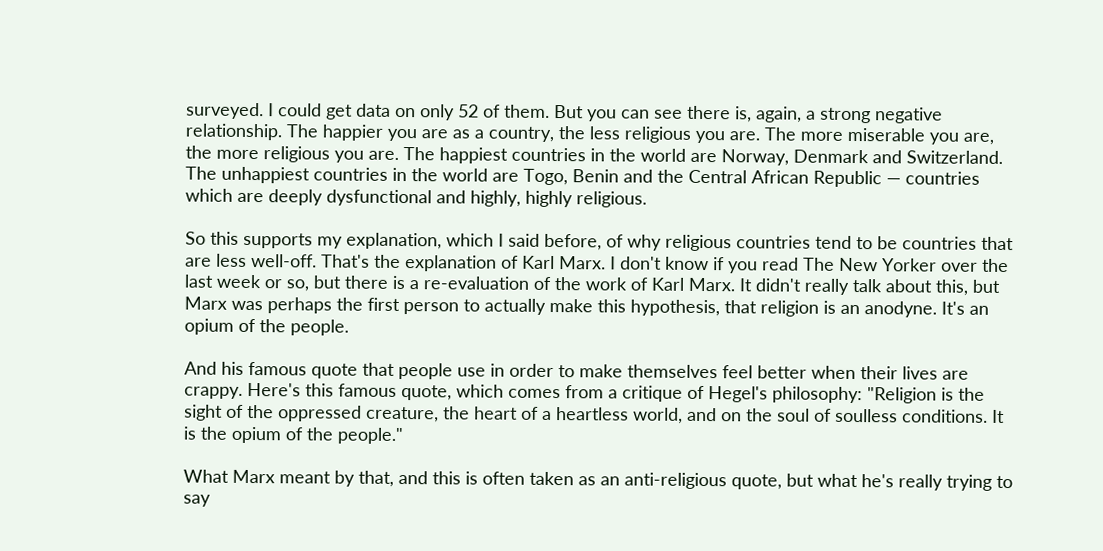surveyed. I could get data on only 52 of them. But you can see there is, again, a strong negative relationship. The happier you are as a country, the less religious you are. The more miserable you are, the more religious you are. The happiest countries in the world are Norway, Denmark and Switzerland. The unhappiest countries in the world are Togo, Benin and the Central African Republic — countries which are deeply dysfunctional and highly, highly religious.

So this supports my explanation, which I said before, of why religious countries tend to be countries that are less well-off. That's the explanation of Karl Marx. I don't know if you read The New Yorker over the last week or so, but there is a re-evaluation of the work of Karl Marx. It didn't really talk about this, but Marx was perhaps the first person to actually make this hypothesis, that religion is an anodyne. It's an opium of the people.

And his famous quote that people use in order to make themselves feel better when their lives are crappy. Here's this famous quote, which comes from a critique of Hegel's philosophy: "Religion is the sight of the oppressed creature, the heart of a heartless world, and on the soul of soulless conditions. It is the opium of the people."

What Marx meant by that, and this is often taken as an anti-religious quote, but what he's really trying to say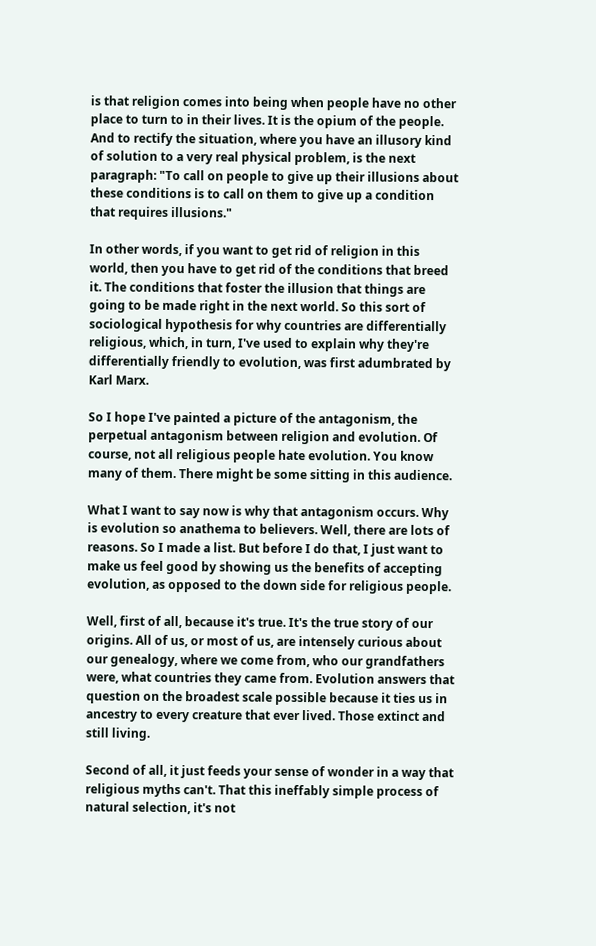is that religion comes into being when people have no other place to turn to in their lives. It is the opium of the people. And to rectify the situation, where you have an illusory kind of solution to a very real physical problem, is the next paragraph: "To call on people to give up their illusions about these conditions is to call on them to give up a condition that requires illusions."

In other words, if you want to get rid of religion in this world, then you have to get rid of the conditions that breed it. The conditions that foster the illusion that things are going to be made right in the next world. So this sort of sociological hypothesis for why countries are differentially religious, which, in turn, I've used to explain why they're differentially friendly to evolution, was first adumbrated by Karl Marx.

So I hope I've painted a picture of the antagonism, the perpetual antagonism between religion and evolution. Of course, not all religious people hate evolution. You know many of them. There might be some sitting in this audience.

What I want to say now is why that antagonism occurs. Why is evolution so anathema to believers. Well, there are lots of reasons. So I made a list. But before I do that, I just want to make us feel good by showing us the benefits of accepting evolution, as opposed to the down side for religious people.

Well, first of all, because it's true. It's the true story of our origins. All of us, or most of us, are intensely curious about our genealogy, where we come from, who our grandfathers were, what countries they came from. Evolution answers that question on the broadest scale possible because it ties us in ancestry to every creature that ever lived. Those extinct and still living.

Second of all, it just feeds your sense of wonder in a way that religious myths can't. That this ineffably simple process of natural selection, it's not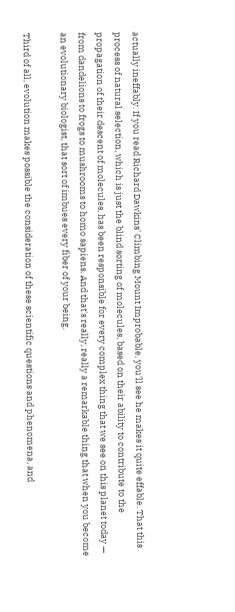actually ineffably. If you read Richard Dawkins' Climbing Mount Improbable, you'll see he makes it quite effable. That this process of natural selection, which is just the blind sorting of molecules, based on their ability to contribute to the propagation of their descent of molecules, has been responsible for every complex thing that we see on this planet today — from dandelions to frogs to mushrooms to homo sapiens. And that's really, really a remarkable thing that when you become an evolutionary biologist, that sort of imbues every fiber of your being.

Third of all, evolution makes possible the consideration of these scientific questions and phenomena, and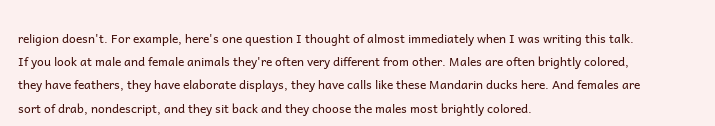religion doesn't. For example, here's one question I thought of almost immediately when I was writing this talk. If you look at male and female animals they're often very different from other. Males are often brightly colored, they have feathers, they have elaborate displays, they have calls like these Mandarin ducks here. And females are sort of drab, nondescript, and they sit back and they choose the males most brightly colored.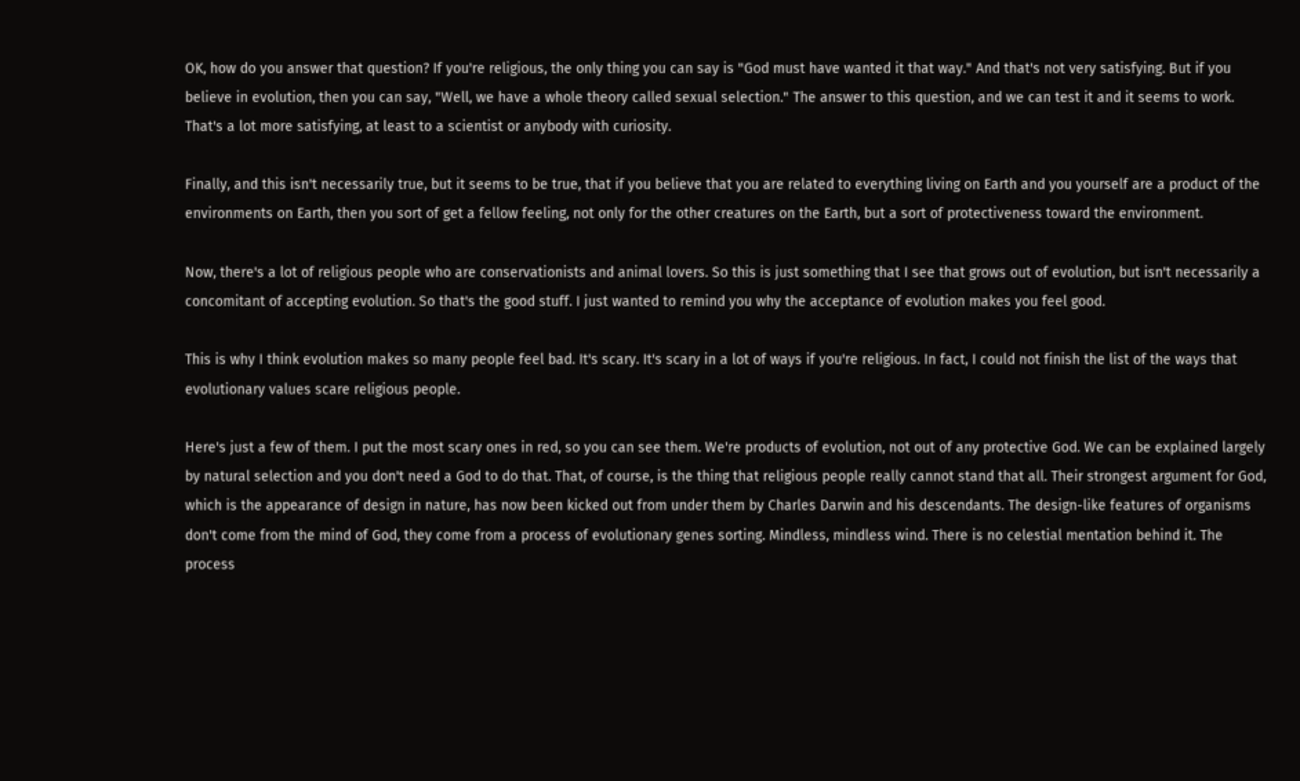OK, how do you answer that question? If you're religious, the only thing you can say is "God must have wanted it that way." And that's not very satisfying. But if you believe in evolution, then you can say, "Well, we have a whole theory called sexual selection." The answer to this question, and we can test it and it seems to work. That's a lot more satisfying, at least to a scientist or anybody with curiosity.

Finally, and this isn't necessarily true, but it seems to be true, that if you believe that you are related to everything living on Earth and you yourself are a product of the environments on Earth, then you sort of get a fellow feeling, not only for the other creatures on the Earth, but a sort of protectiveness toward the environment.

Now, there's a lot of religious people who are conservationists and animal lovers. So this is just something that I see that grows out of evolution, but isn't necessarily a concomitant of accepting evolution. So that's the good stuff. I just wanted to remind you why the acceptance of evolution makes you feel good.

This is why I think evolution makes so many people feel bad. It's scary. It's scary in a lot of ways if you're religious. In fact, I could not finish the list of the ways that evolutionary values scare religious people.

Here's just a few of them. I put the most scary ones in red, so you can see them. We're products of evolution, not out of any protective God. We can be explained largely by natural selection and you don't need a God to do that. That, of course, is the thing that religious people really cannot stand that all. Their strongest argument for God, which is the appearance of design in nature, has now been kicked out from under them by Charles Darwin and his descendants. The design-like features of organisms don't come from the mind of God, they come from a process of evolutionary genes sorting. Mindless, mindless wind. There is no celestial mentation behind it. The process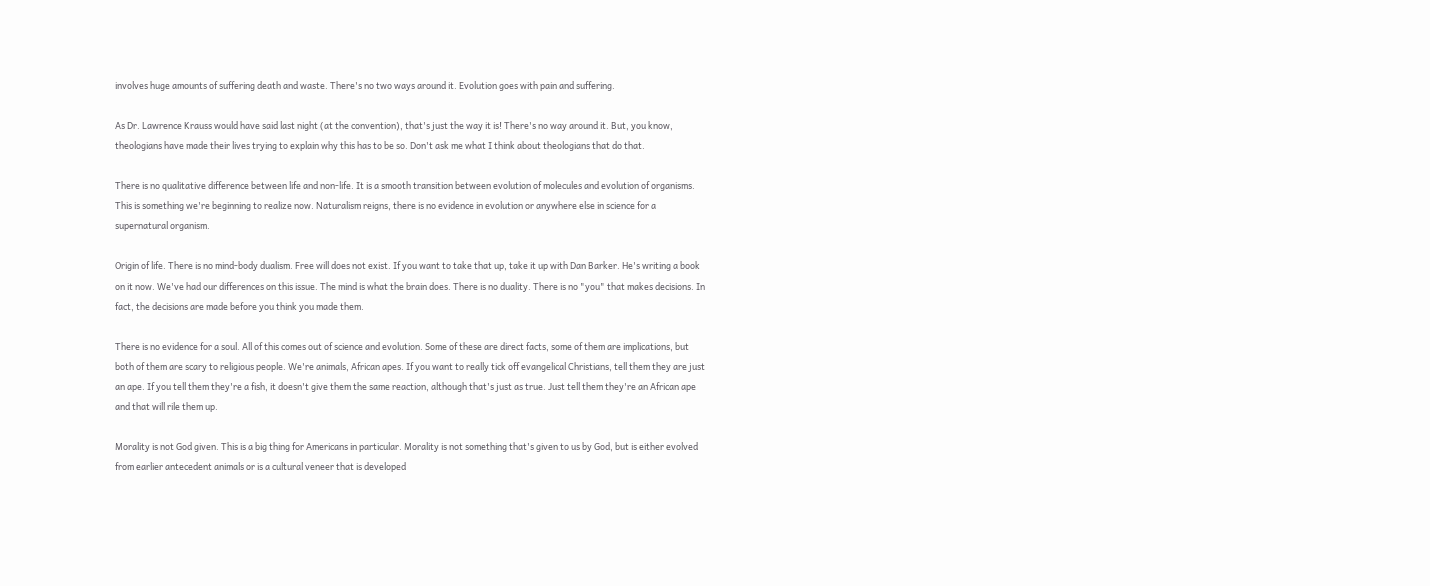involves huge amounts of suffering death and waste. There's no two ways around it. Evolution goes with pain and suffering.

As Dr. Lawrence Krauss would have said last night (at the convention), that's just the way it is! There's no way around it. But, you know, theologians have made their lives trying to explain why this has to be so. Don't ask me what I think about theologians that do that.

There is no qualitative difference between life and non-life. It is a smooth transition between evolution of molecules and evolution of organisms. This is something we're beginning to realize now. Naturalism reigns, there is no evidence in evolution or anywhere else in science for a supernatural organism.

Origin of life. There is no mind-body dualism. Free will does not exist. If you want to take that up, take it up with Dan Barker. He's writing a book on it now. We've had our differences on this issue. The mind is what the brain does. There is no duality. There is no "you" that makes decisions. In fact, the decisions are made before you think you made them.

There is no evidence for a soul. All of this comes out of science and evolution. Some of these are direct facts, some of them are implications, but both of them are scary to religious people. We're animals, African apes. If you want to really tick off evangelical Christians, tell them they are just an ape. If you tell them they're a fish, it doesn't give them the same reaction, although that's just as true. Just tell them they're an African ape and that will rile them up.

Morality is not God given. This is a big thing for Americans in particular. Morality is not something that's given to us by God, but is either evolved from earlier antecedent animals or is a cultural veneer that is developed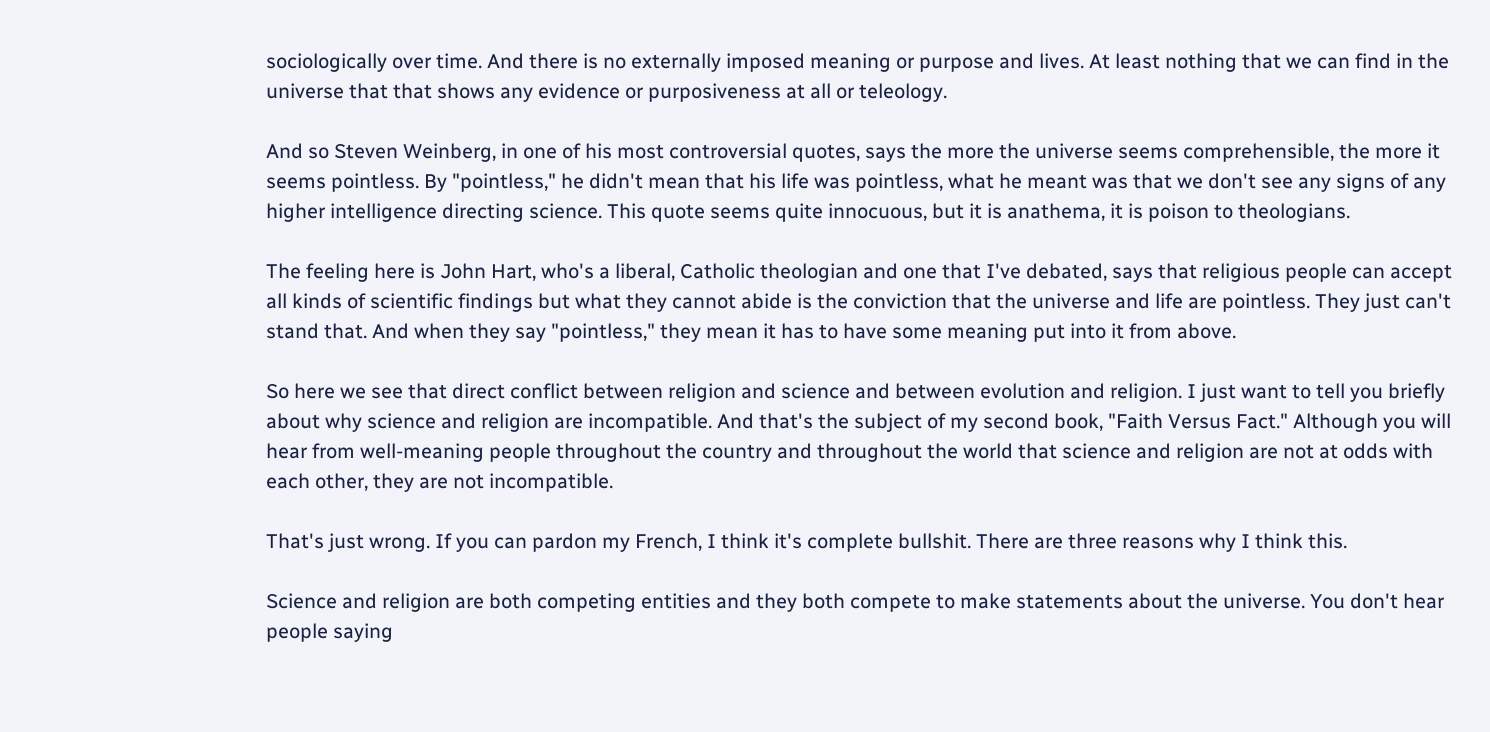sociologically over time. And there is no externally imposed meaning or purpose and lives. At least nothing that we can find in the universe that that shows any evidence or purposiveness at all or teleology.

And so Steven Weinberg, in one of his most controversial quotes, says the more the universe seems comprehensible, the more it seems pointless. By "pointless," he didn't mean that his life was pointless, what he meant was that we don't see any signs of any higher intelligence directing science. This quote seems quite innocuous, but it is anathema, it is poison to theologians.

The feeling here is John Hart, who's a liberal, Catholic theologian and one that I've debated, says that religious people can accept all kinds of scientific findings but what they cannot abide is the conviction that the universe and life are pointless. They just can't stand that. And when they say "pointless," they mean it has to have some meaning put into it from above.

So here we see that direct conflict between religion and science and between evolution and religion. I just want to tell you briefly about why science and religion are incompatible. And that's the subject of my second book, "Faith Versus Fact." Although you will hear from well-meaning people throughout the country and throughout the world that science and religion are not at odds with each other, they are not incompatible.

That's just wrong. If you can pardon my French, I think it's complete bullshit. There are three reasons why I think this.

Science and religion are both competing entities and they both compete to make statements about the universe. You don't hear people saying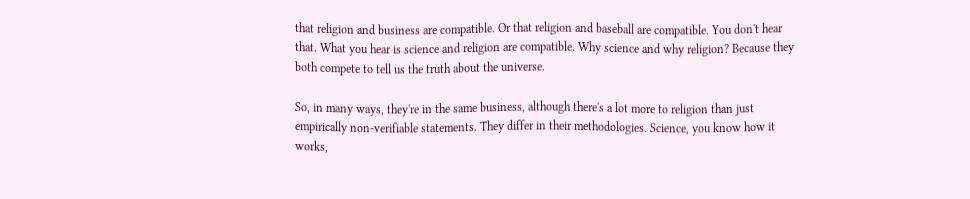that religion and business are compatible. Or that religion and baseball are compatible. You don't hear that. What you hear is science and religion are compatible. Why science and why religion? Because they both compete to tell us the truth about the universe.

So, in many ways, they're in the same business, although there's a lot more to religion than just empirically non-verifiable statements. They differ in their methodologies. Science, you know how it works,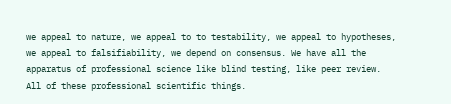we appeal to nature, we appeal to to testability, we appeal to hypotheses, we appeal to falsifiability, we depend on consensus. We have all the apparatus of professional science like blind testing, like peer review. All of these professional scientific things.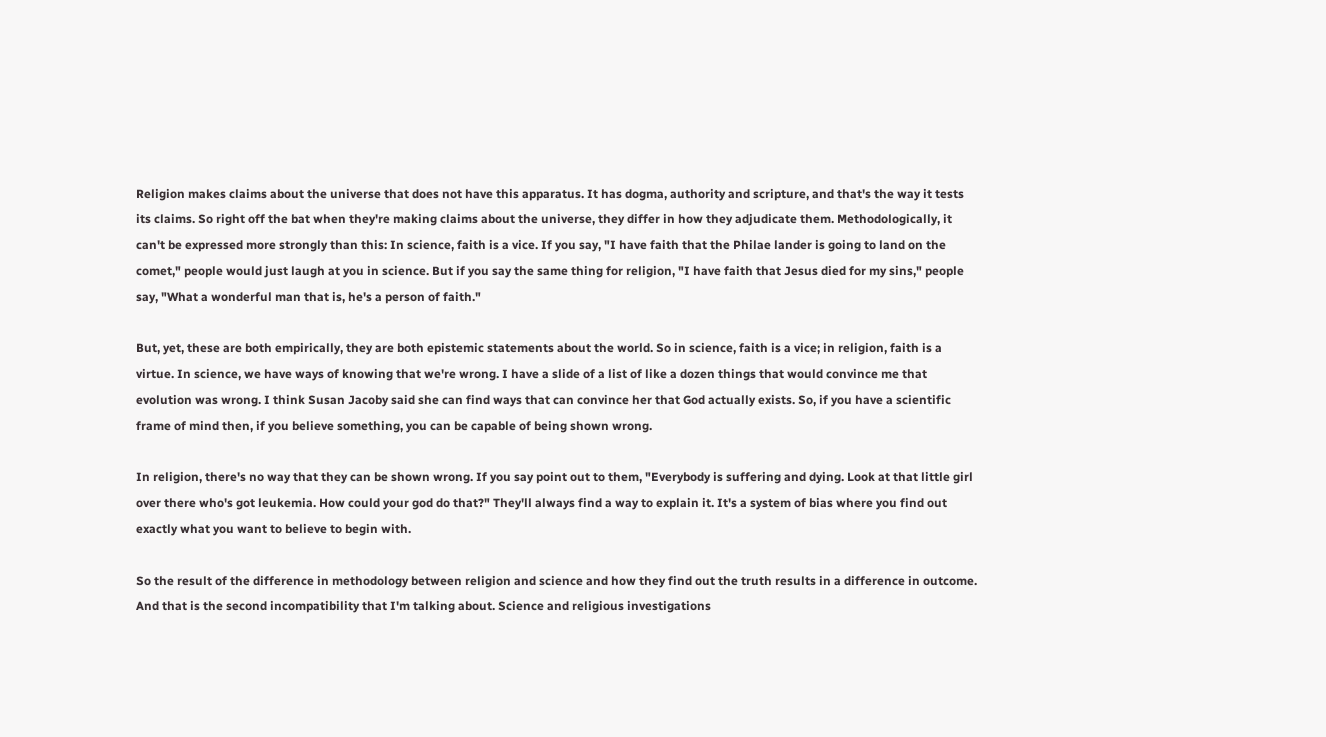Religion makes claims about the universe that does not have this apparatus. It has dogma, authority and scripture, and that's the way it tests its claims. So right off the bat when they're making claims about the universe, they differ in how they adjudicate them. Methodologically, it can't be expressed more strongly than this: In science, faith is a vice. If you say, "I have faith that the Philae lander is going to land on the comet," people would just laugh at you in science. But if you say the same thing for religion, "I have faith that Jesus died for my sins," people say, "What a wonderful man that is, he's a person of faith."

But, yet, these are both empirically, they are both epistemic statements about the world. So in science, faith is a vice; in religion, faith is a virtue. In science, we have ways of knowing that we're wrong. I have a slide of a list of like a dozen things that would convince me that evolution was wrong. I think Susan Jacoby said she can find ways that can convince her that God actually exists. So, if you have a scientific frame of mind then, if you believe something, you can be capable of being shown wrong.

In religion, there's no way that they can be shown wrong. If you say point out to them, "Everybody is suffering and dying. Look at that little girl over there who's got leukemia. How could your god do that?" They'll always find a way to explain it. It's a system of bias where you find out exactly what you want to believe to begin with.

So the result of the difference in methodology between religion and science and how they find out the truth results in a difference in outcome. And that is the second incompatibility that I'm talking about. Science and religious investigations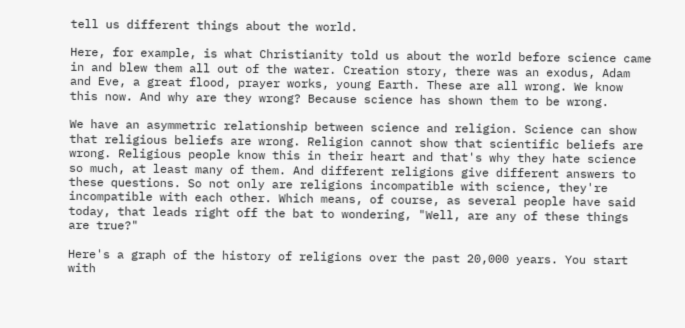tell us different things about the world.

Here, for example, is what Christianity told us about the world before science came in and blew them all out of the water. Creation story, there was an exodus, Adam and Eve, a great flood, prayer works, young Earth. These are all wrong. We know this now. And why are they wrong? Because science has shown them to be wrong.

We have an asymmetric relationship between science and religion. Science can show that religious beliefs are wrong. Religion cannot show that scientific beliefs are wrong. Religious people know this in their heart and that's why they hate science so much, at least many of them. And different religions give different answers to these questions. So not only are religions incompatible with science, they're incompatible with each other. Which means, of course, as several people have said today, that leads right off the bat to wondering, "Well, are any of these things are true?"

Here's a graph of the history of religions over the past 20,000 years. You start with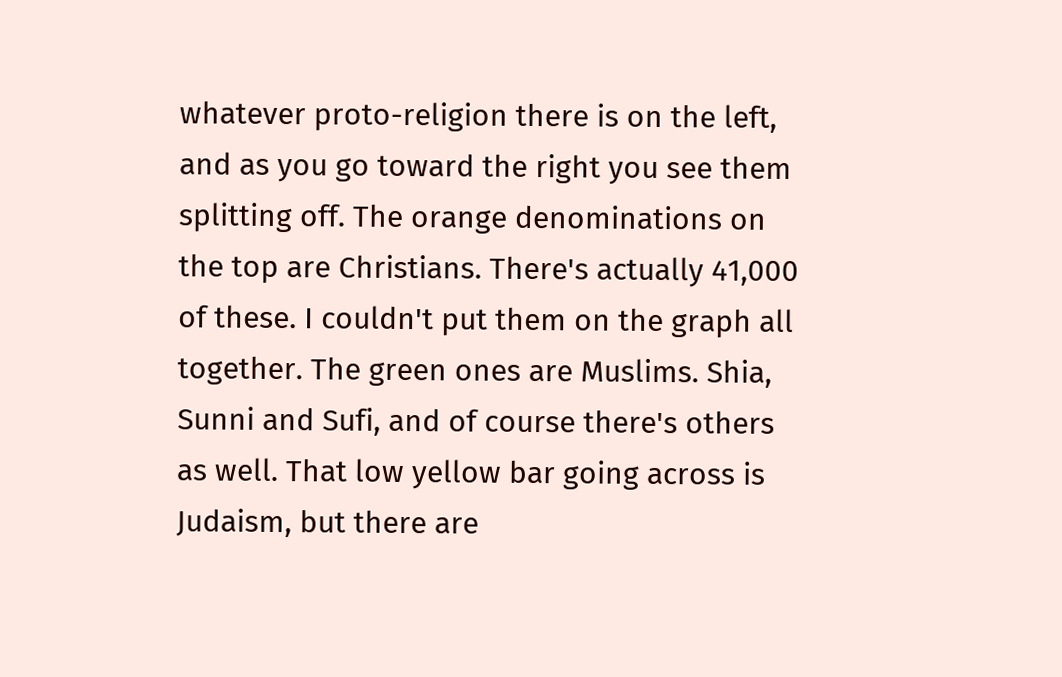whatever proto-religion there is on the left, and as you go toward the right you see them splitting off. The orange denominations on the top are Christians. There's actually 41,000 of these. I couldn't put them on the graph all together. The green ones are Muslims. Shia, Sunni and Sufi, and of course there's others as well. That low yellow bar going across is Judaism, but there are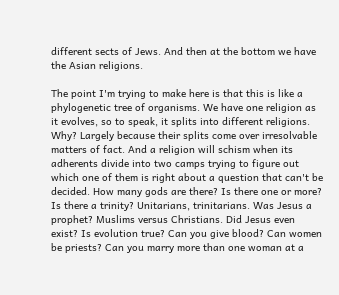different sects of Jews. And then at the bottom we have the Asian religions.

The point I'm trying to make here is that this is like a phylogenetic tree of organisms. We have one religion as it evolves, so to speak, it splits into different religions. Why? Largely because their splits come over irresolvable matters of fact. And a religion will schism when its adherents divide into two camps trying to figure out which one of them is right about a question that can't be decided. How many gods are there? Is there one or more? Is there a trinity? Unitarians, trinitarians. Was Jesus a prophet? Muslims versus Christians. Did Jesus even exist? Is evolution true? Can you give blood? Can women be priests? Can you marry more than one woman at a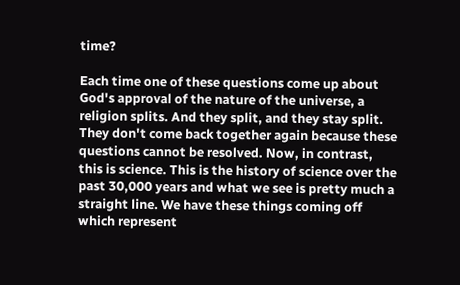time?

Each time one of these questions come up about God's approval of the nature of the universe, a religion splits. And they split, and they stay split. They don't come back together again because these questions cannot be resolved. Now, in contrast, this is science. This is the history of science over the past 30,000 years and what we see is pretty much a straight line. We have these things coming off which represent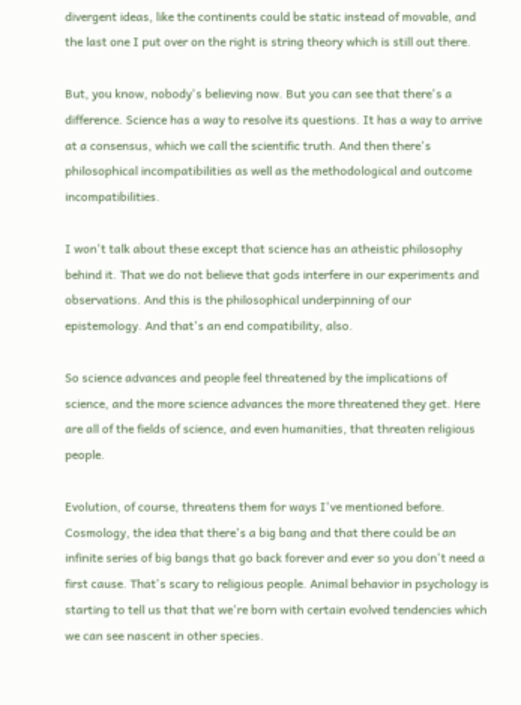divergent ideas, like the continents could be static instead of movable, and the last one I put over on the right is string theory which is still out there.

But, you know, nobody's believing now. But you can see that there's a difference. Science has a way to resolve its questions. It has a way to arrive at a consensus, which we call the scientific truth. And then there's philosophical incompatibilities as well as the methodological and outcome incompatibilities.

I won't talk about these except that science has an atheistic philosophy behind it. That we do not believe that gods interfere in our experiments and observations. And this is the philosophical underpinning of our epistemology. And that's an end compatibility, also.

So science advances and people feel threatened by the implications of science, and the more science advances the more threatened they get. Here are all of the fields of science, and even humanities, that threaten religious people.

Evolution, of course, threatens them for ways I've mentioned before. Cosmology, the idea that there's a big bang and that there could be an infinite series of big bangs that go back forever and ever so you don't need a first cause. That's scary to religious people. Animal behavior in psychology is starting to tell us that that we're born with certain evolved tendencies which we can see nascent in other species.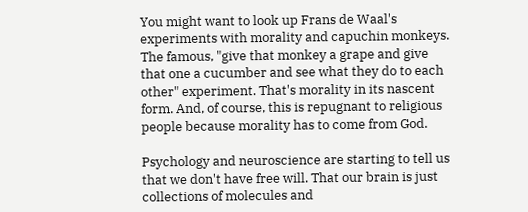You might want to look up Frans de Waal's experiments with morality and capuchin monkeys. The famous, "give that monkey a grape and give that one a cucumber and see what they do to each other" experiment. That's morality in its nascent form. And, of course, this is repugnant to religious people because morality has to come from God.

Psychology and neuroscience are starting to tell us that we don't have free will. That our brain is just collections of molecules and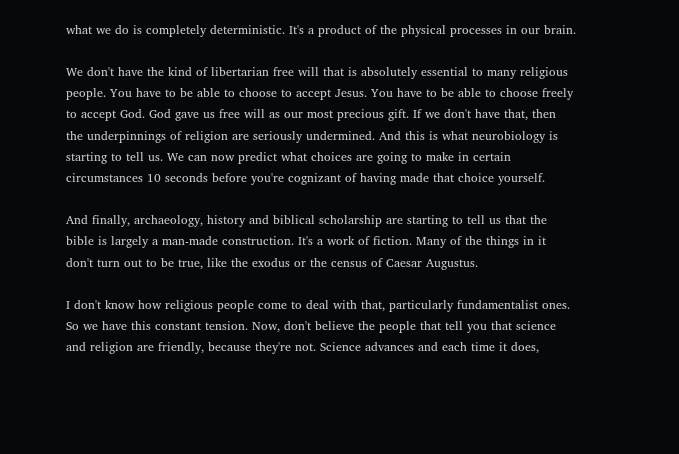what we do is completely deterministic. It's a product of the physical processes in our brain.

We don't have the kind of libertarian free will that is absolutely essential to many religious people. You have to be able to choose to accept Jesus. You have to be able to choose freely to accept God. God gave us free will as our most precious gift. If we don't have that, then the underpinnings of religion are seriously undermined. And this is what neurobiology is starting to tell us. We can now predict what choices are going to make in certain circumstances 10 seconds before you're cognizant of having made that choice yourself.

And finally, archaeology, history and biblical scholarship are starting to tell us that the bible is largely a man-made construction. It's a work of fiction. Many of the things in it don't turn out to be true, like the exodus or the census of Caesar Augustus.

I don't know how religious people come to deal with that, particularly fundamentalist ones. So we have this constant tension. Now, don't believe the people that tell you that science and religion are friendly, because they're not. Science advances and each time it does,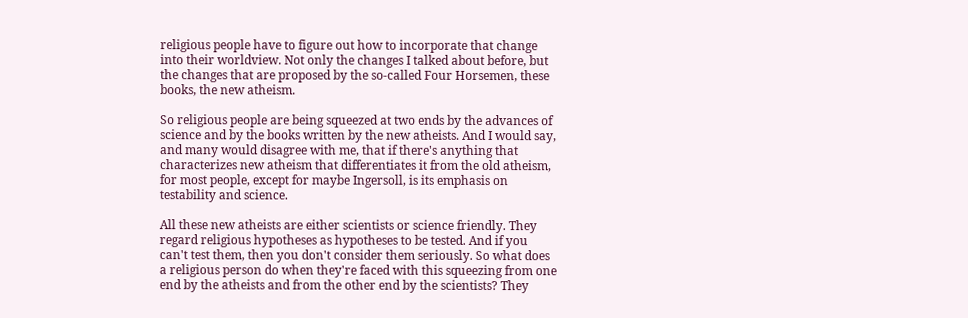religious people have to figure out how to incorporate that change into their worldview. Not only the changes I talked about before, but the changes that are proposed by the so-called Four Horsemen, these books, the new atheism.

So religious people are being squeezed at two ends by the advances of science and by the books written by the new atheists. And I would say, and many would disagree with me, that if there's anything that characterizes new atheism that differentiates it from the old atheism, for most people, except for maybe Ingersoll, is its emphasis on testability and science.

All these new atheists are either scientists or science friendly. They regard religious hypotheses as hypotheses to be tested. And if you can't test them, then you don't consider them seriously. So what does a religious person do when they're faced with this squeezing from one end by the atheists and from the other end by the scientists? They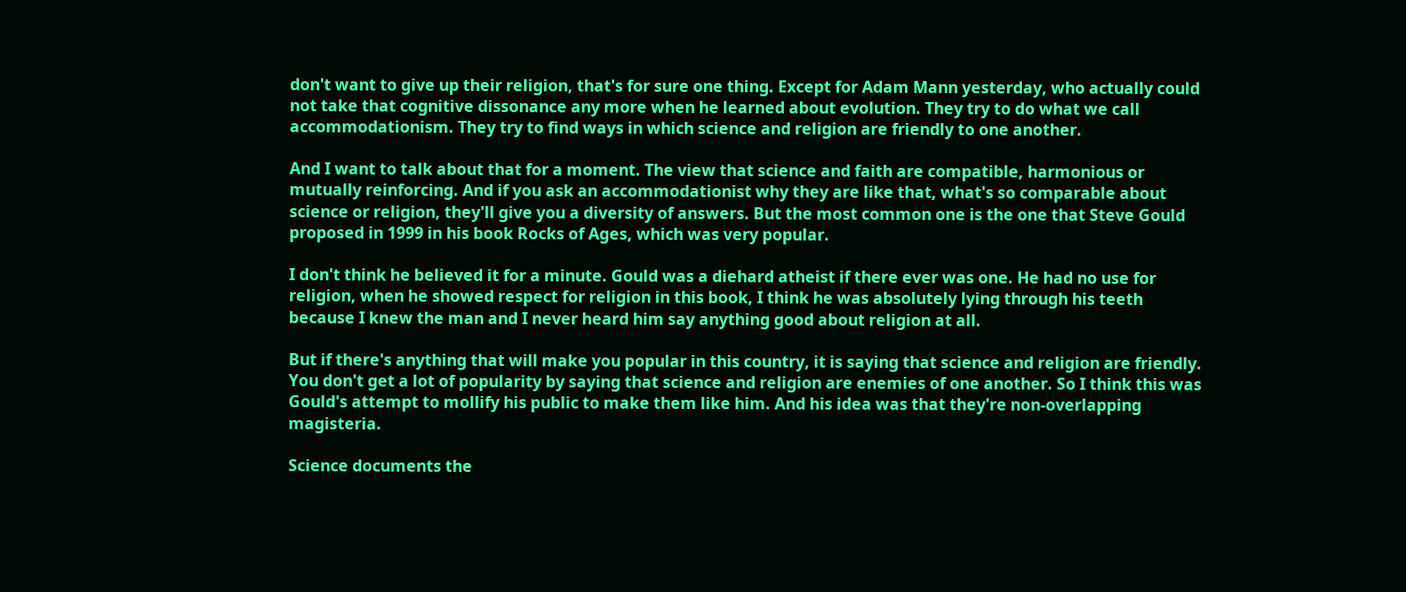don't want to give up their religion, that's for sure one thing. Except for Adam Mann yesterday, who actually could not take that cognitive dissonance any more when he learned about evolution. They try to do what we call accommodationism. They try to find ways in which science and religion are friendly to one another.

And I want to talk about that for a moment. The view that science and faith are compatible, harmonious or mutually reinforcing. And if you ask an accommodationist why they are like that, what's so comparable about science or religion, they'll give you a diversity of answers. But the most common one is the one that Steve Gould proposed in 1999 in his book Rocks of Ages, which was very popular.

I don't think he believed it for a minute. Gould was a diehard atheist if there ever was one. He had no use for religion, when he showed respect for religion in this book, I think he was absolutely lying through his teeth because I knew the man and I never heard him say anything good about religion at all.

But if there's anything that will make you popular in this country, it is saying that science and religion are friendly. You don't get a lot of popularity by saying that science and religion are enemies of one another. So I think this was Gould's attempt to mollify his public to make them like him. And his idea was that they're non-overlapping magisteria.

Science documents the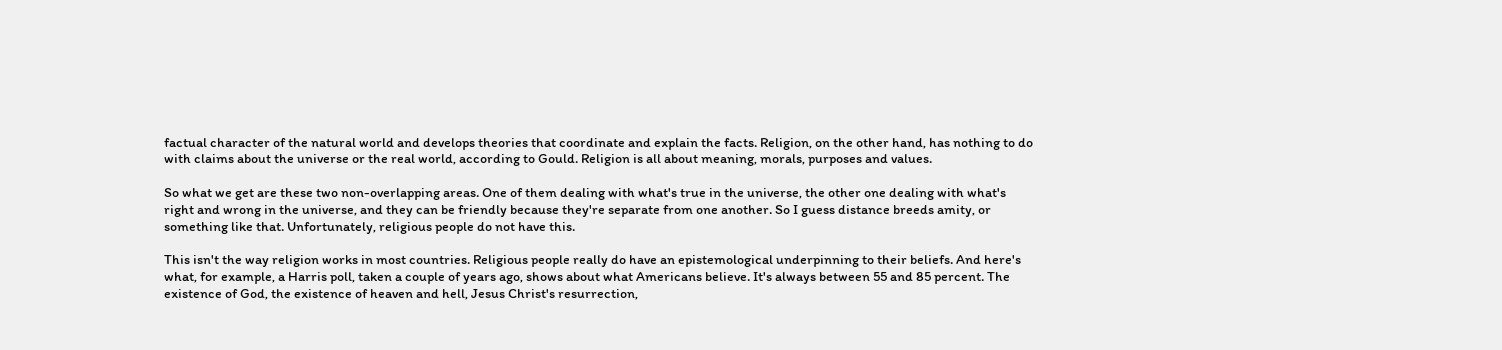factual character of the natural world and develops theories that coordinate and explain the facts. Religion, on the other hand, has nothing to do with claims about the universe or the real world, according to Gould. Religion is all about meaning, morals, purposes and values.

So what we get are these two non-overlapping areas. One of them dealing with what's true in the universe, the other one dealing with what's right and wrong in the universe, and they can be friendly because they're separate from one another. So I guess distance breeds amity, or something like that. Unfortunately, religious people do not have this.

This isn't the way religion works in most countries. Religious people really do have an epistemological underpinning to their beliefs. And here's what, for example, a Harris poll, taken a couple of years ago, shows about what Americans believe. It's always between 55 and 85 percent. The existence of God, the existence of heaven and hell, Jesus Christ's resurrection,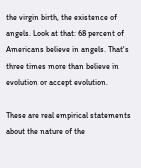the virgin birth, the existence of angels. Look at that: 68 percent of Americans believe in angels. That's three times more than believe in evolution or accept evolution.

These are real empirical statements about the nature of the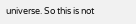universe. So this is not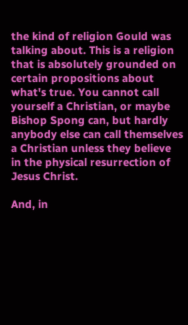the kind of religion Gould was talking about. This is a religion that is absolutely grounded on certain propositions about what's true. You cannot call yourself a Christian, or maybe Bishop Spong can, but hardly anybody else can call themselves a Christian unless they believe in the physical resurrection of Jesus Christ.

And, in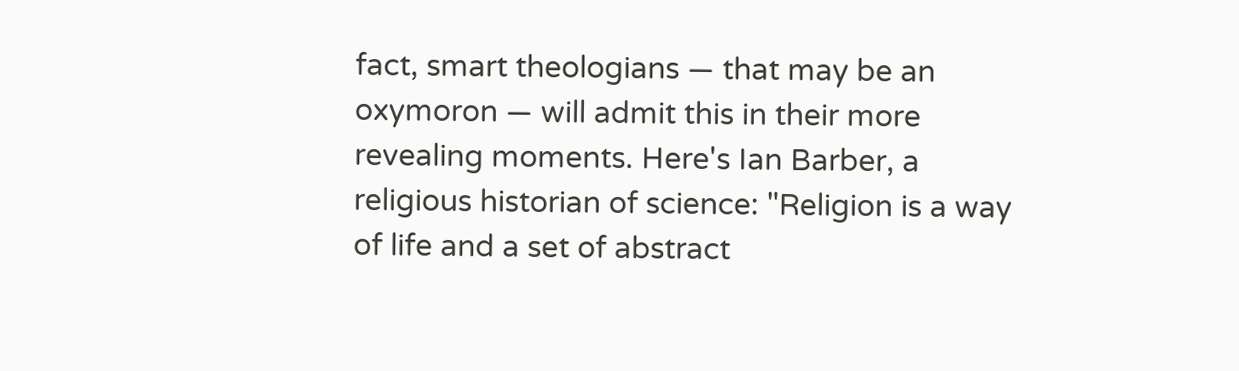fact, smart theologians — that may be an oxymoron — will admit this in their more revealing moments. Here's Ian Barber, a religious historian of science: "Religion is a way of life and a set of abstract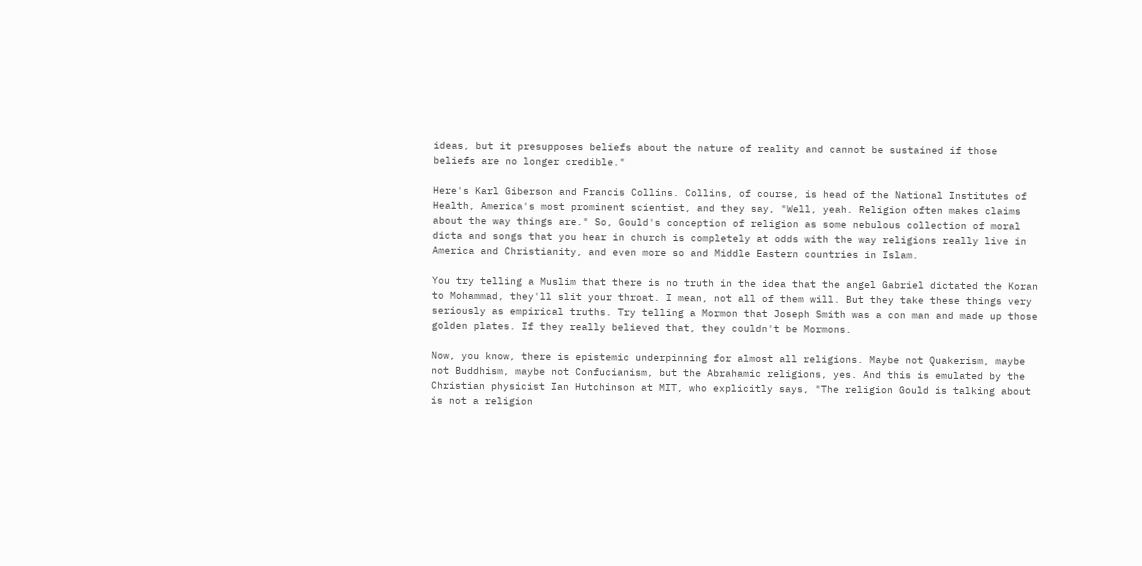ideas, but it presupposes beliefs about the nature of reality and cannot be sustained if those beliefs are no longer credible."

Here's Karl Giberson and Francis Collins. Collins, of course, is head of the National Institutes of Health, America's most prominent scientist, and they say, "Well, yeah. Religion often makes claims about the way things are." So, Gould's conception of religion as some nebulous collection of moral dicta and songs that you hear in church is completely at odds with the way religions really live in America and Christianity, and even more so and Middle Eastern countries in Islam.

You try telling a Muslim that there is no truth in the idea that the angel Gabriel dictated the Koran to Mohammad, they'll slit your throat. I mean, not all of them will. But they take these things very seriously as empirical truths. Try telling a Mormon that Joseph Smith was a con man and made up those golden plates. If they really believed that, they couldn't be Mormons.

Now, you know, there is epistemic underpinning for almost all religions. Maybe not Quakerism, maybe not Buddhism, maybe not Confucianism, but the Abrahamic religions, yes. And this is emulated by the Christian physicist Ian Hutchinson at MIT, who explicitly says, "The religion Gould is talking about is not a religion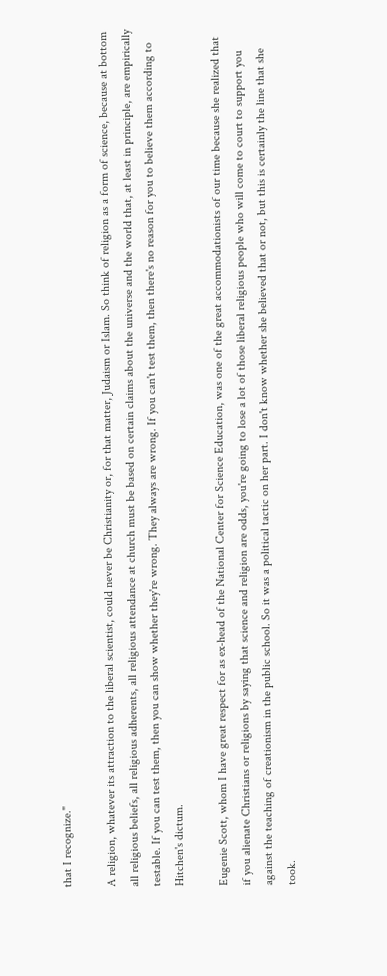that I recognize."

A religion, whatever its attraction to the liberal scientist, could never be Christianity or, for that matter, Judaism or Islam. So think of religion as a form of science, because at bottom all religious beliefs, all religious adherents, all religious attendance at church must be based on certain claims about the universe and the world that, at least in principle, are empirically testable. If you can test them, then you can show whether they're wrong. They always are wrong. If you can't test them, then there's no reason for you to believe them according to Hitchen's dictum.

Eugenie Scott, whom I have great respect for as ex-head of the National Center for Science Education, was one of the great accommodationists of our time because she realized that if you alienate Christians or religions by saying that science and religion are odds, you're going to lose a lot of those liberal religious people who will come to court to support you against the teaching of creationism in the public school. So it was a political tactic on her part. I don't know whether she believed that or not, but this is certainly the line that she took.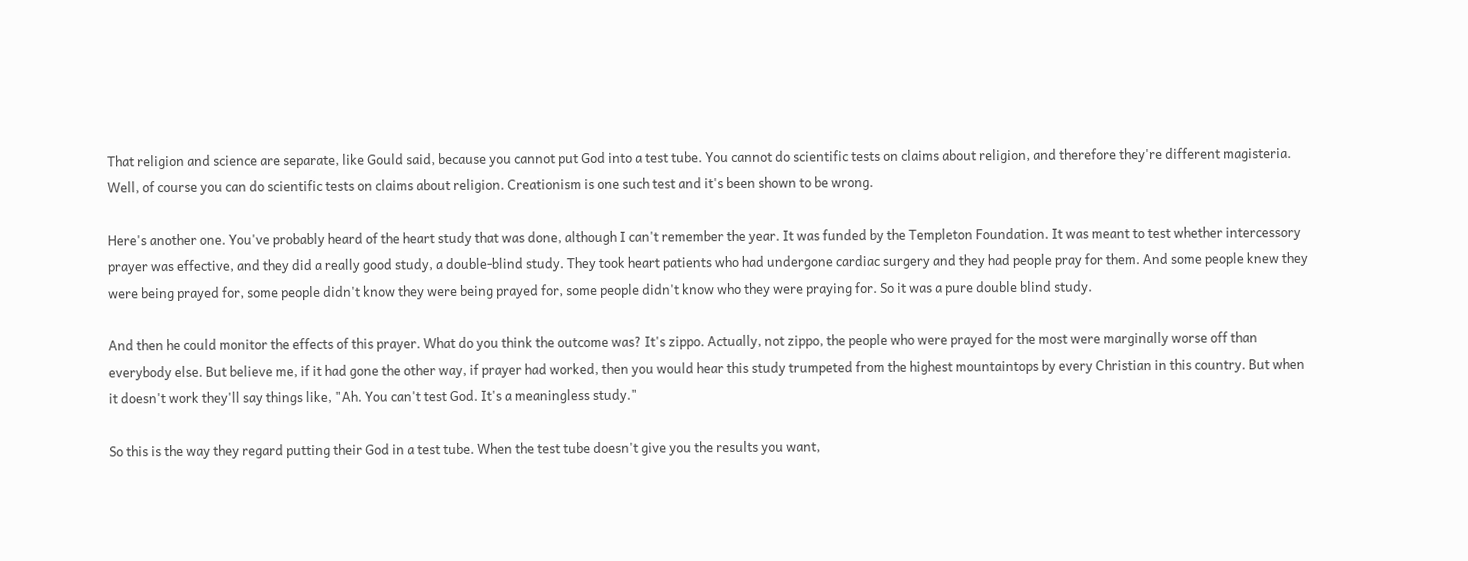That religion and science are separate, like Gould said, because you cannot put God into a test tube. You cannot do scientific tests on claims about religion, and therefore they're different magisteria. Well, of course you can do scientific tests on claims about religion. Creationism is one such test and it's been shown to be wrong.

Here's another one. You've probably heard of the heart study that was done, although I can't remember the year. It was funded by the Templeton Foundation. It was meant to test whether intercessory prayer was effective, and they did a really good study, a double-blind study. They took heart patients who had undergone cardiac surgery and they had people pray for them. And some people knew they were being prayed for, some people didn't know they were being prayed for, some people didn't know who they were praying for. So it was a pure double blind study.

And then he could monitor the effects of this prayer. What do you think the outcome was? It's zippo. Actually, not zippo, the people who were prayed for the most were marginally worse off than everybody else. But believe me, if it had gone the other way, if prayer had worked, then you would hear this study trumpeted from the highest mountaintops by every Christian in this country. But when it doesn't work they'll say things like, "Ah. You can't test God. It's a meaningless study."

So this is the way they regard putting their God in a test tube. When the test tube doesn't give you the results you want,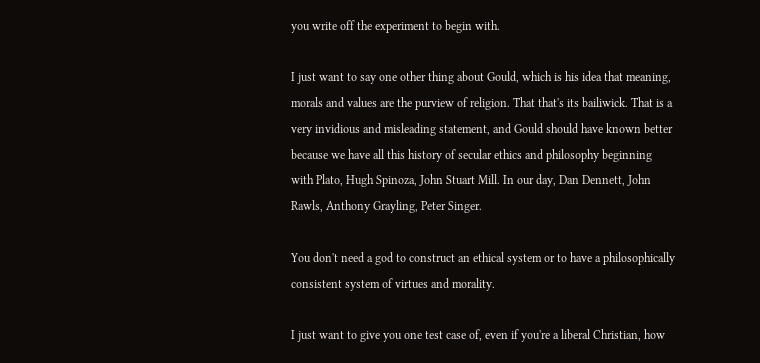you write off the experiment to begin with.

I just want to say one other thing about Gould, which is his idea that meaning, morals and values are the purview of religion. That that's its bailiwick. That is a very invidious and misleading statement, and Gould should have known better because we have all this history of secular ethics and philosophy beginning with Plato, Hugh Spinoza, John Stuart Mill. In our day, Dan Dennett, John Rawls, Anthony Grayling, Peter Singer.

You don't need a god to construct an ethical system or to have a philosophically consistent system of virtues and morality.

I just want to give you one test case of, even if you're a liberal Christian, how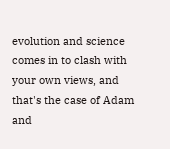evolution and science comes in to clash with your own views, and that's the case of Adam and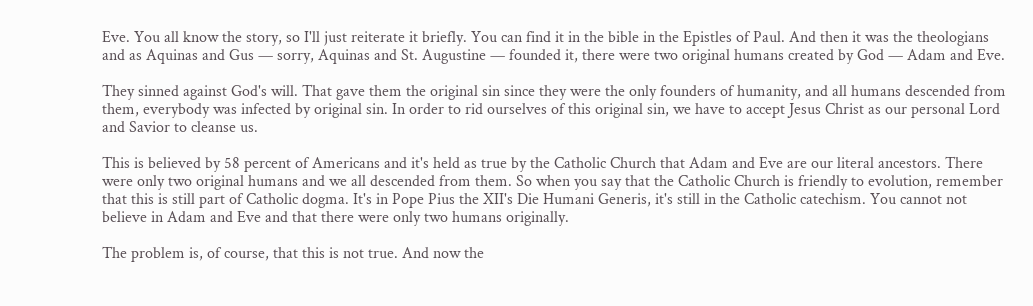Eve. You all know the story, so I'll just reiterate it briefly. You can find it in the bible in the Epistles of Paul. And then it was the theologians and as Aquinas and Gus — sorry, Aquinas and St. Augustine — founded it, there were two original humans created by God — Adam and Eve.

They sinned against God's will. That gave them the original sin since they were the only founders of humanity, and all humans descended from them, everybody was infected by original sin. In order to rid ourselves of this original sin, we have to accept Jesus Christ as our personal Lord and Savior to cleanse us.

This is believed by 58 percent of Americans and it's held as true by the Catholic Church that Adam and Eve are our literal ancestors. There were only two original humans and we all descended from them. So when you say that the Catholic Church is friendly to evolution, remember that this is still part of Catholic dogma. It's in Pope Pius the XII's Die Humani Generis, it's still in the Catholic catechism. You cannot not believe in Adam and Eve and that there were only two humans originally.

The problem is, of course, that this is not true. And now the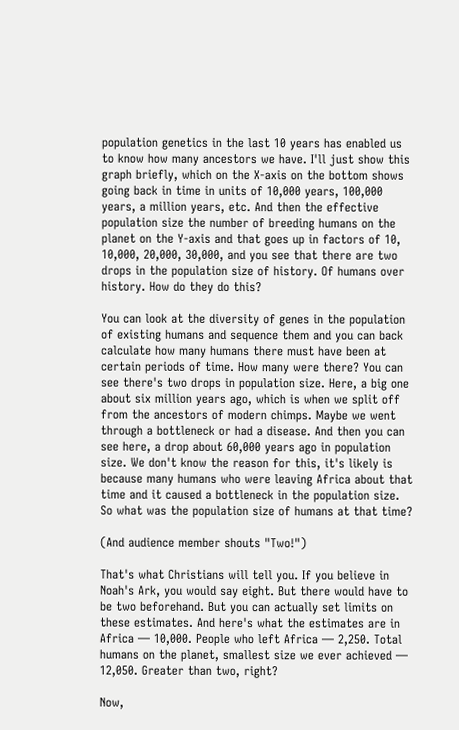population genetics in the last 10 years has enabled us to know how many ancestors we have. I'll just show this graph briefly, which on the X-axis on the bottom shows going back in time in units of 10,000 years, 100,000 years, a million years, etc. And then the effective population size the number of breeding humans on the planet on the Y-axis and that goes up in factors of 10, 10,000, 20,000, 30,000, and you see that there are two drops in the population size of history. Of humans over history. How do they do this?

You can look at the diversity of genes in the population of existing humans and sequence them and you can back calculate how many humans there must have been at certain periods of time. How many were there? You can see there's two drops in population size. Here, a big one about six million years ago, which is when we split off from the ancestors of modern chimps. Maybe we went through a bottleneck or had a disease. And then you can see here, a drop about 60,000 years ago in population size. We don't know the reason for this, it's likely is because many humans who were leaving Africa about that time and it caused a bottleneck in the population size. So what was the population size of humans at that time?

(And audience member shouts "Two!")

That's what Christians will tell you. If you believe in Noah's Ark, you would say eight. But there would have to be two beforehand. But you can actually set limits on these estimates. And here's what the estimates are in Africa — 10,000. People who left Africa — 2,250. Total humans on the planet, smallest size we ever achieved — 12,050. Greater than two, right?

Now,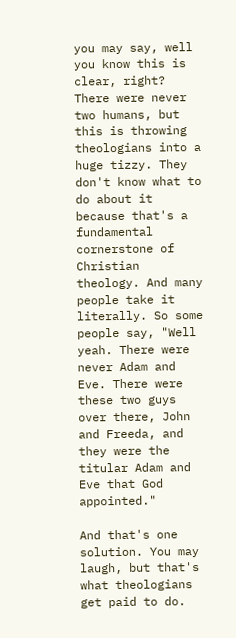you may say, well you know this is clear, right? There were never two humans, but this is throwing theologians into a huge tizzy. They don't know what to do about it because that's a fundamental cornerstone of Christian theology. And many people take it literally. So some people say, "Well yeah. There were never Adam and Eve. There were these two guys over there, John and Freeda, and they were the titular Adam and Eve that God appointed."

And that's one solution. You may laugh, but that's what theologians get paid to do.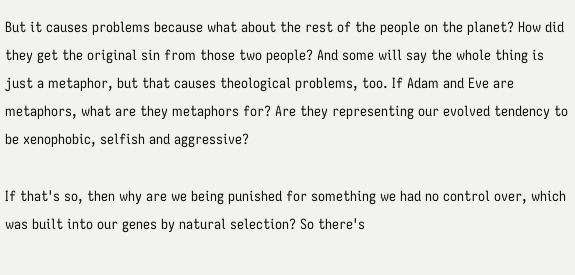But it causes problems because what about the rest of the people on the planet? How did they get the original sin from those two people? And some will say the whole thing is just a metaphor, but that causes theological problems, too. If Adam and Eve are metaphors, what are they metaphors for? Are they representing our evolved tendency to be xenophobic, selfish and aggressive?

If that's so, then why are we being punished for something we had no control over, which was built into our genes by natural selection? So there's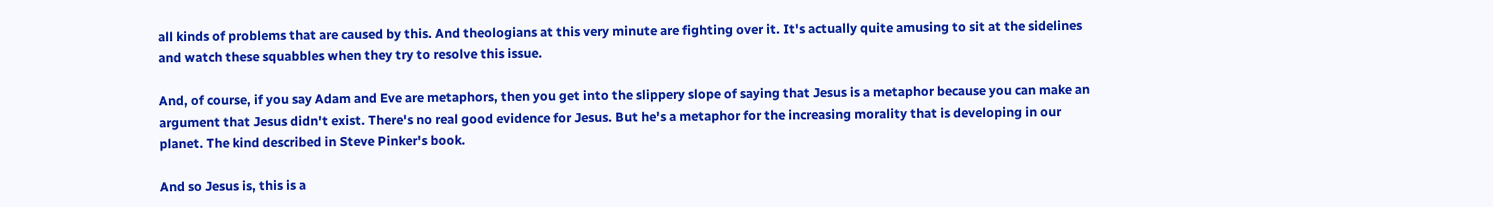all kinds of problems that are caused by this. And theologians at this very minute are fighting over it. It's actually quite amusing to sit at the sidelines and watch these squabbles when they try to resolve this issue.

And, of course, if you say Adam and Eve are metaphors, then you get into the slippery slope of saying that Jesus is a metaphor because you can make an argument that Jesus didn't exist. There's no real good evidence for Jesus. But he's a metaphor for the increasing morality that is developing in our planet. The kind described in Steve Pinker's book.

And so Jesus is, this is a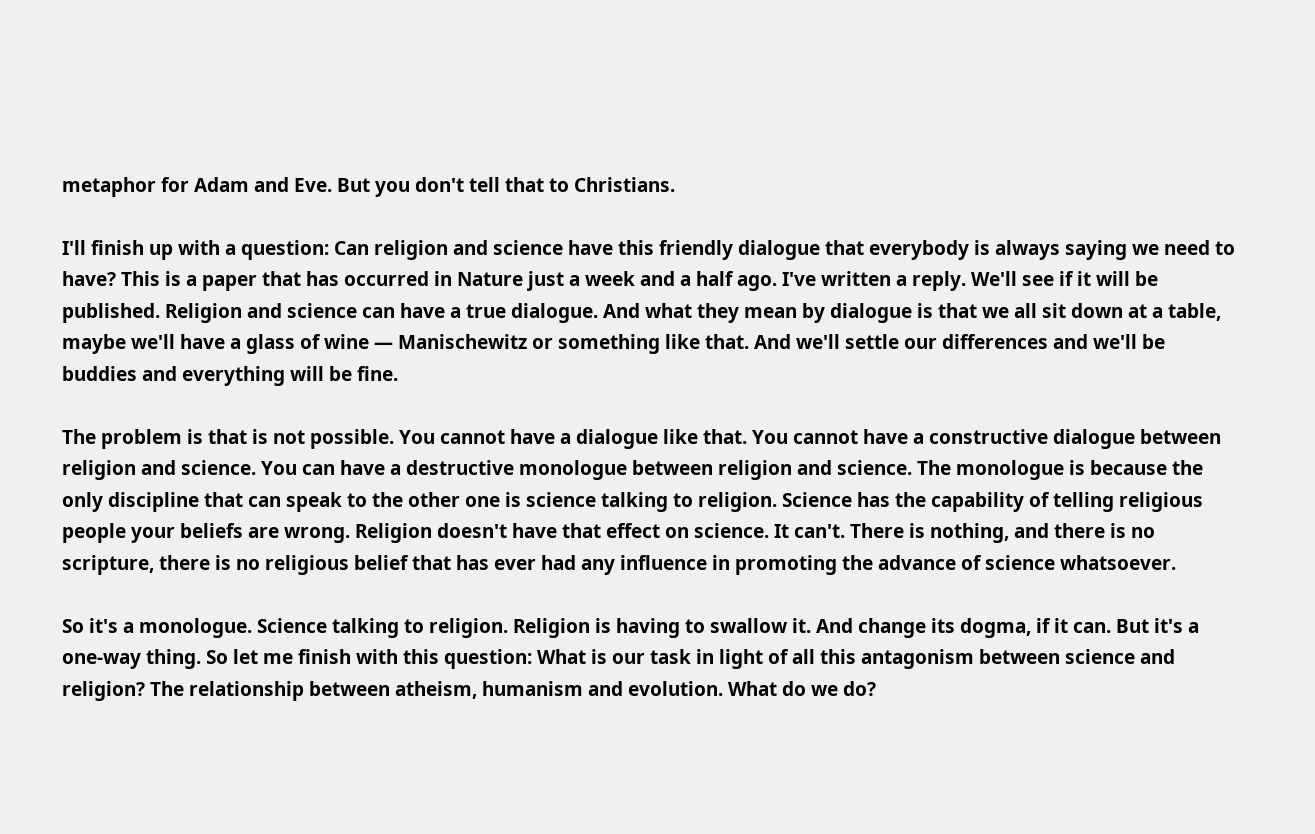metaphor for Adam and Eve. But you don't tell that to Christians.

I'll finish up with a question: Can religion and science have this friendly dialogue that everybody is always saying we need to have? This is a paper that has occurred in Nature just a week and a half ago. I've written a reply. We'll see if it will be published. Religion and science can have a true dialogue. And what they mean by dialogue is that we all sit down at a table, maybe we'll have a glass of wine — Manischewitz or something like that. And we'll settle our differences and we'll be buddies and everything will be fine.

The problem is that is not possible. You cannot have a dialogue like that. You cannot have a constructive dialogue between religion and science. You can have a destructive monologue between religion and science. The monologue is because the only discipline that can speak to the other one is science talking to religion. Science has the capability of telling religious people your beliefs are wrong. Religion doesn't have that effect on science. It can't. There is nothing, and there is no scripture, there is no religious belief that has ever had any influence in promoting the advance of science whatsoever.

So it's a monologue. Science talking to religion. Religion is having to swallow it. And change its dogma, if it can. But it's a one-way thing. So let me finish with this question: What is our task in light of all this antagonism between science and religion? The relationship between atheism, humanism and evolution. What do we do?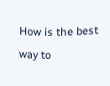How is the best way to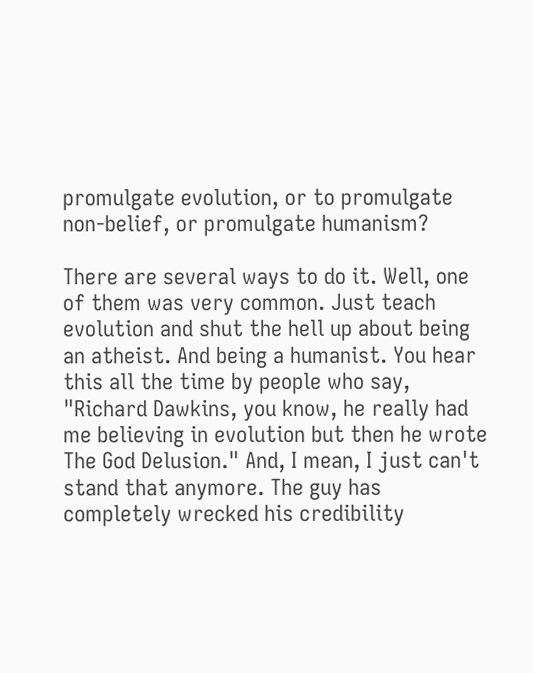promulgate evolution, or to promulgate non-belief, or promulgate humanism?

There are several ways to do it. Well, one of them was very common. Just teach evolution and shut the hell up about being an atheist. And being a humanist. You hear this all the time by people who say, "Richard Dawkins, you know, he really had me believing in evolution but then he wrote The God Delusion." And, I mean, I just can't stand that anymore. The guy has completely wrecked his credibility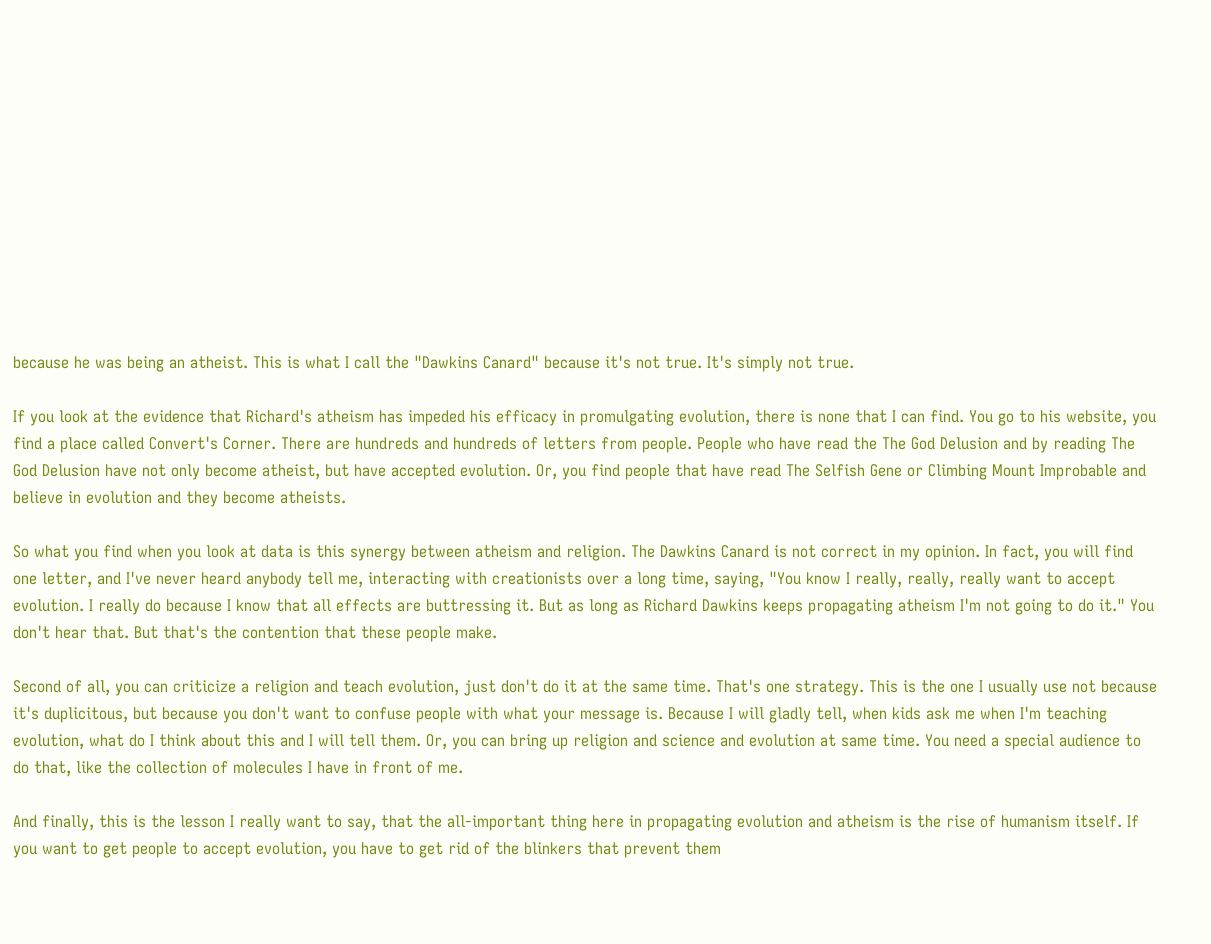because he was being an atheist. This is what I call the "Dawkins Canard" because it's not true. It's simply not true.

If you look at the evidence that Richard's atheism has impeded his efficacy in promulgating evolution, there is none that I can find. You go to his website, you find a place called Convert's Corner. There are hundreds and hundreds of letters from people. People who have read the The God Delusion and by reading The God Delusion have not only become atheist, but have accepted evolution. Or, you find people that have read The Selfish Gene or Climbing Mount Improbable and believe in evolution and they become atheists.

So what you find when you look at data is this synergy between atheism and religion. The Dawkins Canard is not correct in my opinion. In fact, you will find one letter, and I've never heard anybody tell me, interacting with creationists over a long time, saying, "You know I really, really, really want to accept evolution. I really do because I know that all effects are buttressing it. But as long as Richard Dawkins keeps propagating atheism I'm not going to do it." You don't hear that. But that's the contention that these people make.

Second of all, you can criticize a religion and teach evolution, just don't do it at the same time. That's one strategy. This is the one I usually use not because it's duplicitous, but because you don't want to confuse people with what your message is. Because I will gladly tell, when kids ask me when I'm teaching evolution, what do I think about this and I will tell them. Or, you can bring up religion and science and evolution at same time. You need a special audience to do that, like the collection of molecules I have in front of me.

And finally, this is the lesson I really want to say, that the all-important thing here in propagating evolution and atheism is the rise of humanism itself. If you want to get people to accept evolution, you have to get rid of the blinkers that prevent them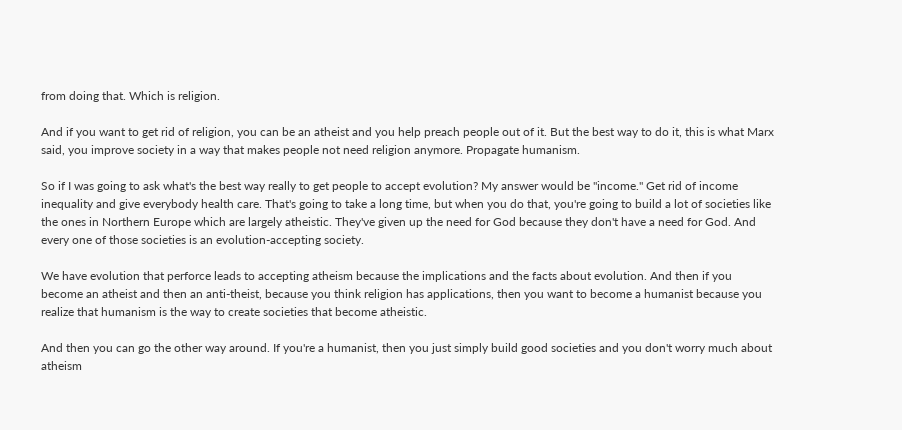from doing that. Which is religion.

And if you want to get rid of religion, you can be an atheist and you help preach people out of it. But the best way to do it, this is what Marx said, you improve society in a way that makes people not need religion anymore. Propagate humanism.

So if I was going to ask what's the best way really to get people to accept evolution? My answer would be "income." Get rid of income inequality and give everybody health care. That's going to take a long time, but when you do that, you're going to build a lot of societies like the ones in Northern Europe which are largely atheistic. They've given up the need for God because they don't have a need for God. And every one of those societies is an evolution-accepting society.

We have evolution that perforce leads to accepting atheism because the implications and the facts about evolution. And then if you become an atheist and then an anti-theist, because you think religion has applications, then you want to become a humanist because you realize that humanism is the way to create societies that become atheistic.

And then you can go the other way around. If you're a humanist, then you just simply build good societies and you don't worry much about atheism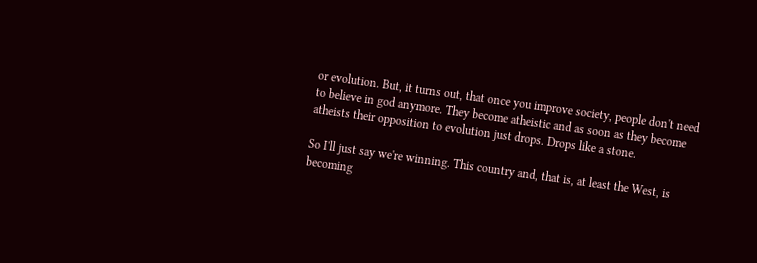or evolution. But, it turns out, that once you improve society, people don't need to believe in god anymore. They become atheistic and as soon as they become atheists their opposition to evolution just drops. Drops like a stone.

So I'll just say we're winning. This country and, that is, at least the West, is becoming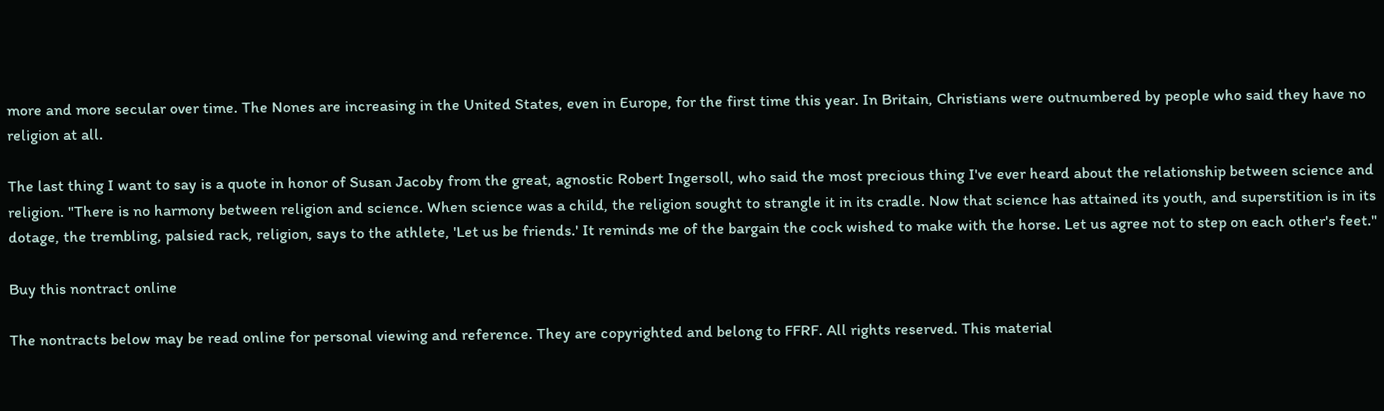more and more secular over time. The Nones are increasing in the United States, even in Europe, for the first time this year. In Britain, Christians were outnumbered by people who said they have no religion at all.

The last thing I want to say is a quote in honor of Susan Jacoby from the great, agnostic Robert Ingersoll, who said the most precious thing I've ever heard about the relationship between science and religion. "There is no harmony between religion and science. When science was a child, the religion sought to strangle it in its cradle. Now that science has attained its youth, and superstition is in its dotage, the trembling, palsied rack, religion, says to the athlete, 'Let us be friends.' It reminds me of the bargain the cock wished to make with the horse. Let us agree not to step on each other's feet."

Buy this nontract online

The nontracts below may be read online for personal viewing and reference. They are copyrighted and belong to FFRF. All rights reserved. This material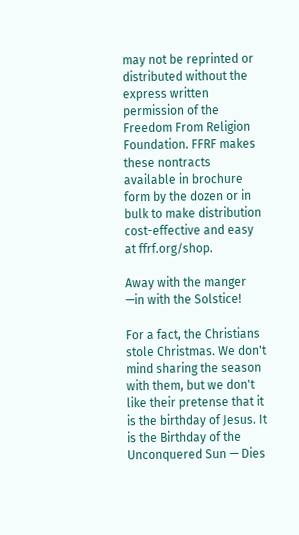may not be reprinted or distributed without the express written permission of the Freedom From Religion Foundation. FFRF makes these nontracts available in brochure form by the dozen or in bulk to make distribution cost-effective and easy at ffrf.org/shop.

Away with the manger —in with the Solstice!

For a fact, the Christians stole Christmas. We don't mind sharing the season with them, but we don't like their pretense that it is the birthday of Jesus. It is the Birthday of the Unconquered Sun — Dies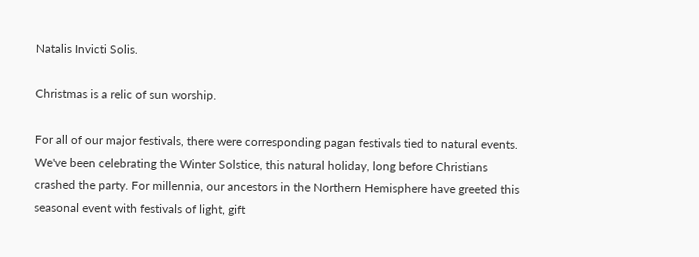Natalis Invicti Solis.

Christmas is a relic of sun worship.

For all of our major festivals, there were corresponding pagan festivals tied to natural events. We've been celebrating the Winter Solstice, this natural holiday, long before Christians crashed the party. For millennia, our ancestors in the Northern Hemisphere have greeted this seasonal event with festivals of light, gift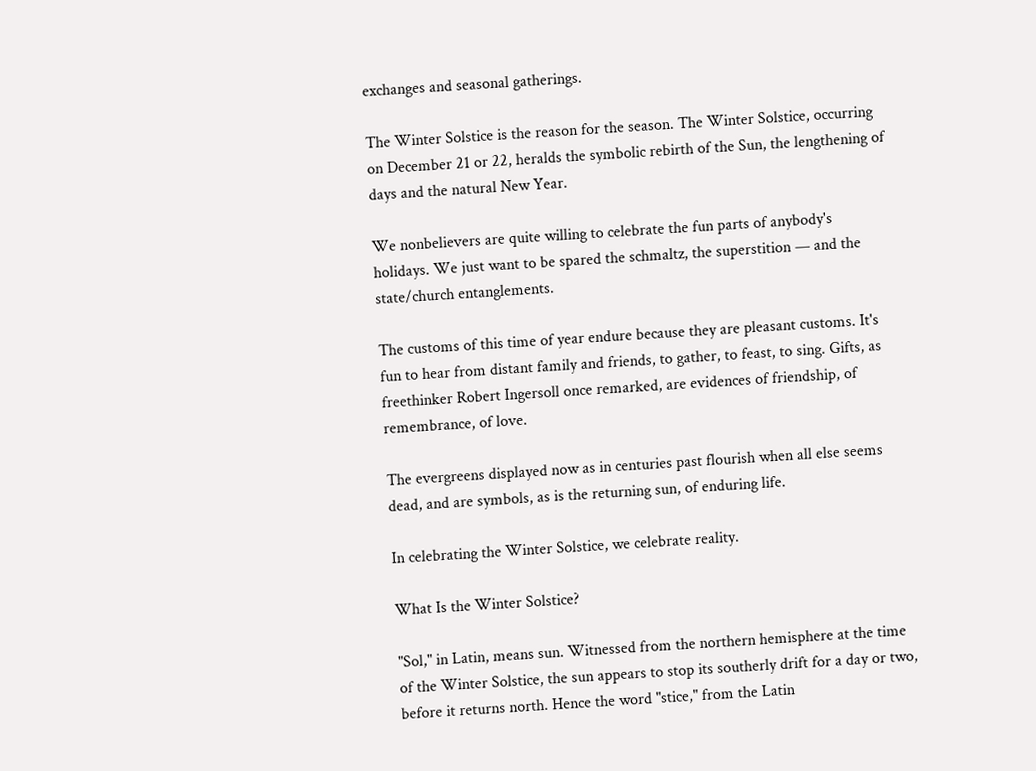exchanges and seasonal gatherings.

The Winter Solstice is the reason for the season. The Winter Solstice, occurring on December 21 or 22, heralds the symbolic rebirth of the Sun, the lengthening of days and the natural New Year.

We nonbelievers are quite willing to celebrate the fun parts of anybody's holidays. We just want to be spared the schmaltz, the superstition — and the state/church entanglements.

The customs of this time of year endure because they are pleasant customs. It's fun to hear from distant family and friends, to gather, to feast, to sing. Gifts, as freethinker Robert Ingersoll once remarked, are evidences of friendship, of remembrance, of love.

The evergreens displayed now as in centuries past flourish when all else seems dead, and are symbols, as is the returning sun, of enduring life.

In celebrating the Winter Solstice, we celebrate reality.

What Is the Winter Solstice?

"Sol," in Latin, means sun. Witnessed from the northern hemisphere at the time of the Winter Solstice, the sun appears to stop its southerly drift for a day or two, before it returns north. Hence the word "stice," from the Latin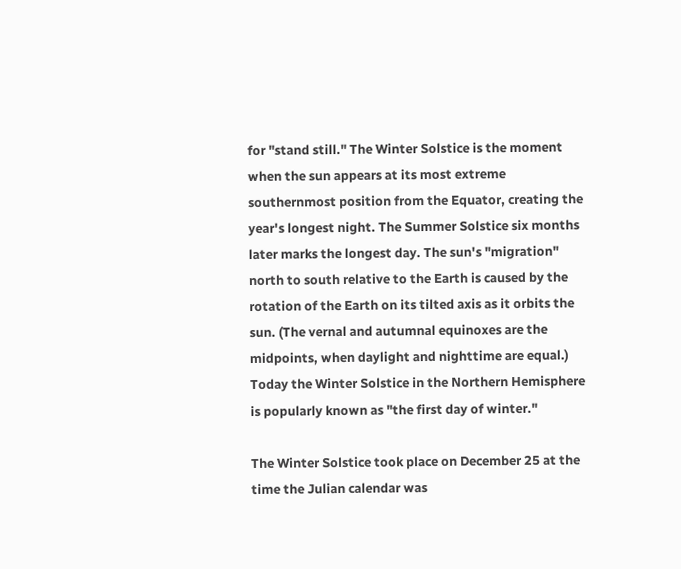for "stand still." The Winter Solstice is the moment when the sun appears at its most extreme southernmost position from the Equator, creating the year's longest night. The Summer Solstice six months later marks the longest day. The sun's "migration" north to south relative to the Earth is caused by the rotation of the Earth on its tilted axis as it orbits the sun. (The vernal and autumnal equinoxes are the midpoints, when daylight and nighttime are equal.) Today the Winter Solstice in the Northern Hemisphere is popularly known as "the first day of winter."

The Winter Solstice took place on December 25 at the time the Julian calendar was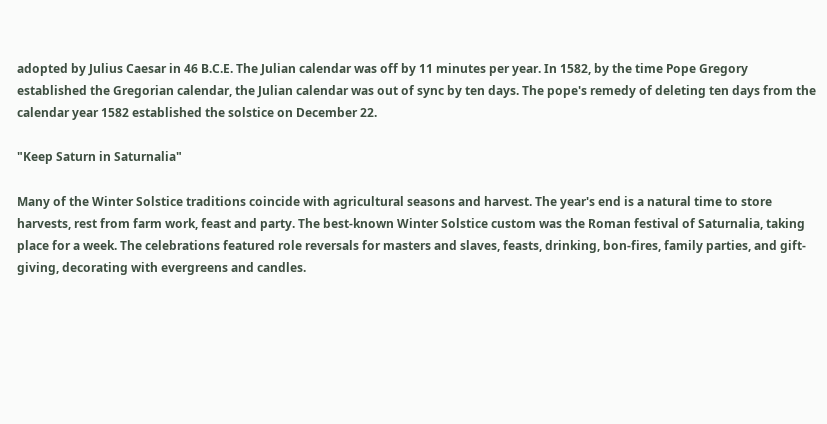adopted by Julius Caesar in 46 B.C.E. The Julian calendar was off by 11 minutes per year. In 1582, by the time Pope Gregory established the Gregorian calendar, the Julian calendar was out of sync by ten days. The pope's remedy of deleting ten days from the calendar year 1582 established the solstice on December 22.

"Keep Saturn in Saturnalia"

Many of the Winter Solstice traditions coincide with agricultural seasons and harvest. The year's end is a natural time to store harvests, rest from farm work, feast and party. The best-known Winter Solstice custom was the Roman festival of Saturnalia, taking place for a week. The celebrations featured role reversals for masters and slaves, feasts, drinking, bon-fires, family parties, and gift-giving, decorating with evergreens and candles.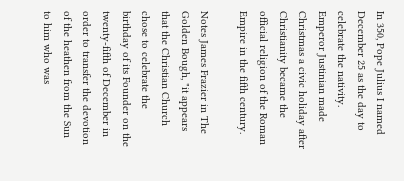In 350, Pope Julius I named December 25 as the day to celebrate the nativity. Emperor Justinian made Christmas a civic holiday after Christianity became the official religion of the Roman Empire in the fifth century.

Notes James Frazier in The Golden Bough, "it appears that the Christian Church chose to celebrate the birthday of its Founder on the twenty-fifth of December in order to transfer the devotion of the heathen from the Sun to him who was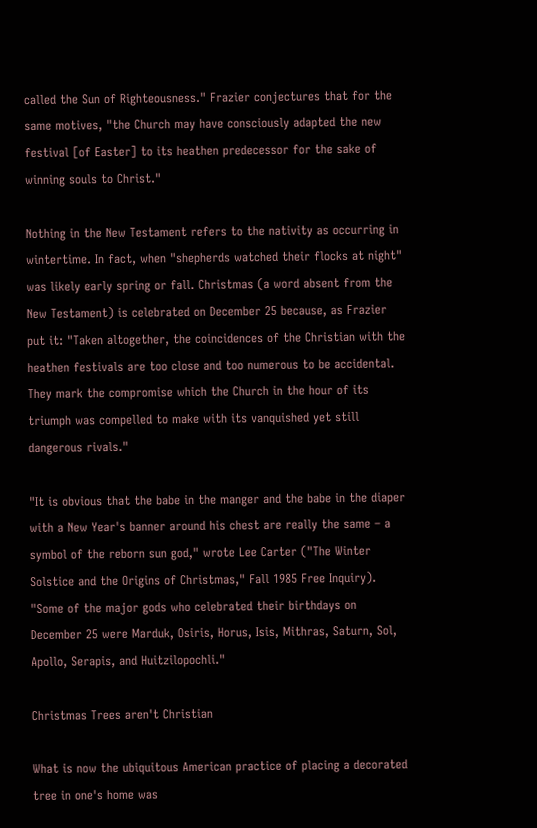called the Sun of Righteousness." Frazier conjectures that for the same motives, "the Church may have consciously adapted the new festival [of Easter] to its heathen predecessor for the sake of winning souls to Christ."

Nothing in the New Testament refers to the nativity as occurring in wintertime. In fact, when "shepherds watched their flocks at night" was likely early spring or fall. Christmas (a word absent from the New Testament) is celebrated on December 25 because, as Frazier put it: "Taken altogether, the coincidences of the Christian with the heathen festivals are too close and too numerous to be accidental. They mark the compromise which the Church in the hour of its triumph was compelled to make with its vanquished yet still dangerous rivals."

"It is obvious that the babe in the manger and the babe in the diaper with a New Year's banner around his chest are really the same – a symbol of the reborn sun god," wrote Lee Carter ("The Winter Solstice and the Origins of Christmas," Fall 1985 Free Inquiry). "Some of the major gods who celebrated their birthdays on December 25 were Marduk, Osiris, Horus, Isis, Mithras, Saturn, Sol, Apollo, Serapis, and Huitzilopochli."

Christmas Trees aren't Christian

What is now the ubiquitous American practice of placing a decorated tree in one's home was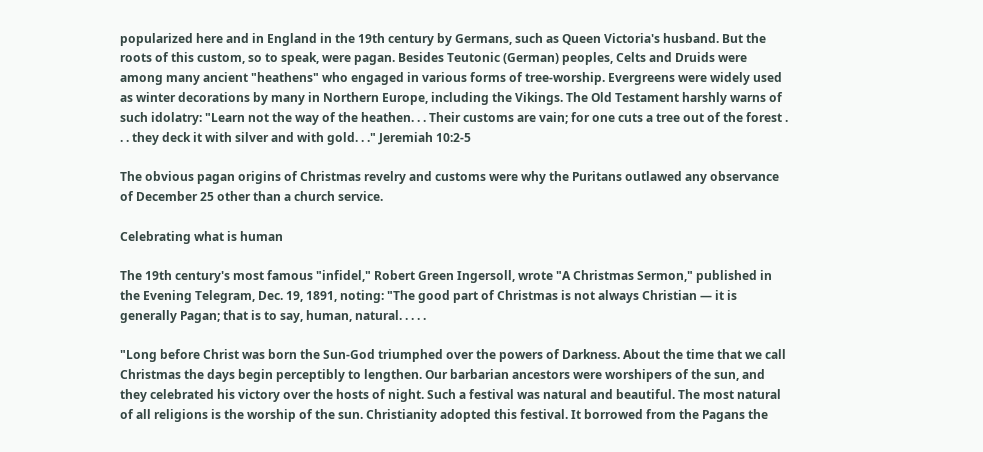popularized here and in England in the 19th century by Germans, such as Queen Victoria's husband. But the roots of this custom, so to speak, were pagan. Besides Teutonic (German) peoples, Celts and Druids were among many ancient "heathens" who engaged in various forms of tree-worship. Evergreens were widely used as winter decorations by many in Northern Europe, including the Vikings. The Old Testament harshly warns of such idolatry: "Learn not the way of the heathen. . . Their customs are vain; for one cuts a tree out of the forest . . . they deck it with silver and with gold. . ." Jeremiah 10:2-5

The obvious pagan origins of Christmas revelry and customs were why the Puritans outlawed any observance of December 25 other than a church service.

Celebrating what is human

The 19th century's most famous "infidel," Robert Green Ingersoll, wrote "A Christmas Sermon," published in the Evening Telegram, Dec. 19, 1891, noting: "The good part of Christmas is not always Christian — it is generally Pagan; that is to say, human, natural. . . . .

"Long before Christ was born the Sun-God triumphed over the powers of Darkness. About the time that we call Christmas the days begin perceptibly to lengthen. Our barbarian ancestors were worshipers of the sun, and they celebrated his victory over the hosts of night. Such a festival was natural and beautiful. The most natural of all religions is the worship of the sun. Christianity adopted this festival. It borrowed from the Pagans the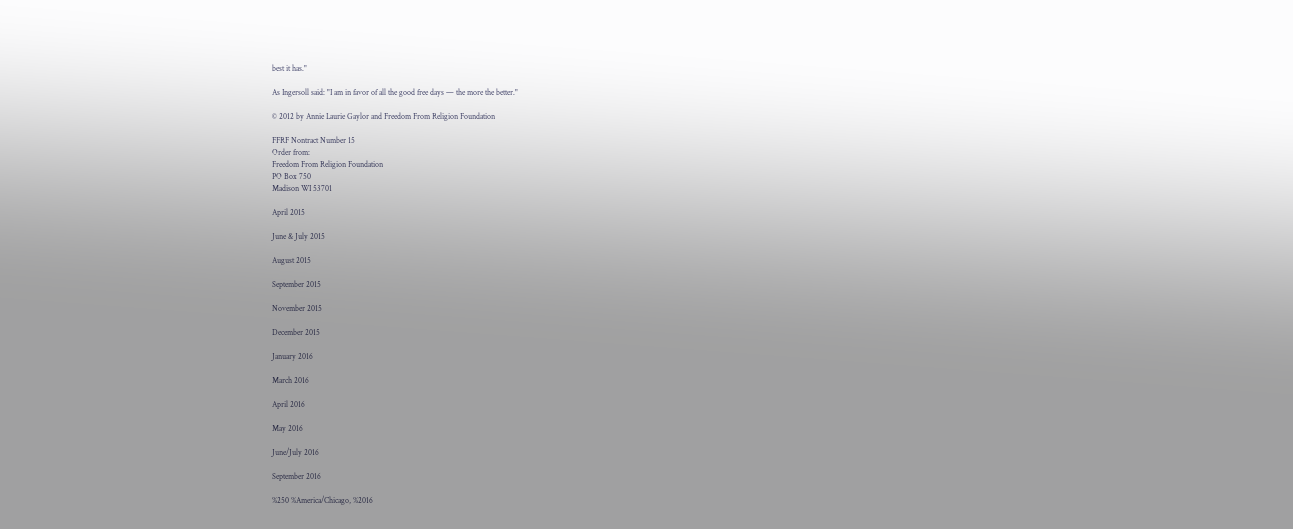best it has."

As Ingersoll said: "I am in favor of all the good free days — the more the better."

© 2012 by Annie Laurie Gaylor and Freedom From Religion Foundation

FFRF Nontract Number 15
Order from:
Freedom From Religion Foundation
PO Box 750
Madison WI 53701

April 2015

June & July 2015

August 2015

September 2015

November 2015

December 2015

January 2016

March 2016

April 2016

May 2016

June/July 2016

September 2016

%250 %America/Chicago, %2016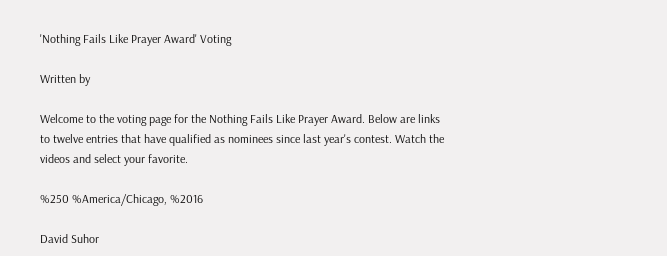'Nothing Fails Like Prayer Award' Voting

Written by

Welcome to the voting page for the Nothing Fails Like Prayer Award. Below are links to twelve entries that have qualified as nominees since last year's contest. Watch the videos and select your favorite.

%250 %America/Chicago, %2016

David Suhor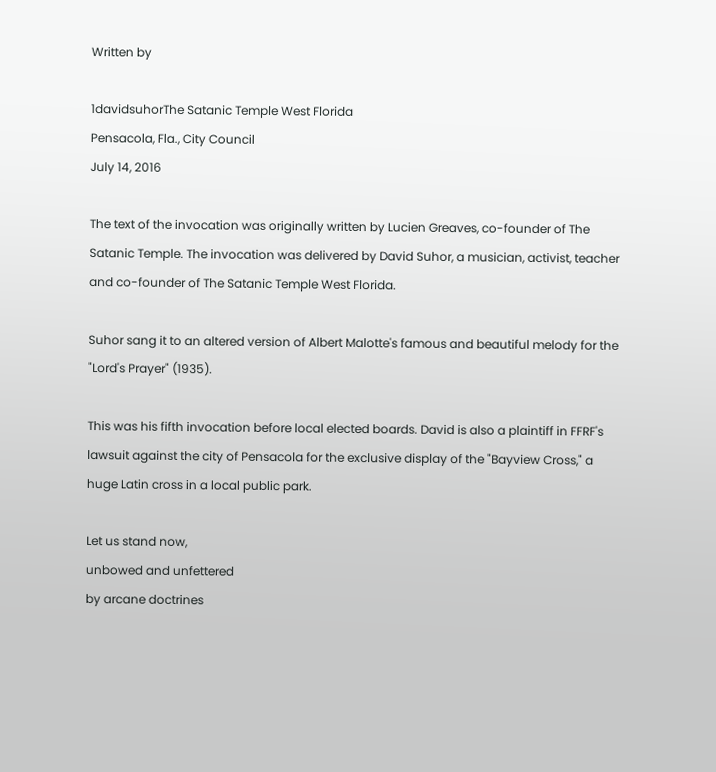Written by

1davidsuhorThe Satanic Temple West Florida
Pensacola, Fla., City Council
July 14, 2016

The text of the invocation was originally written by Lucien Greaves, co-founder of The Satanic Temple. The invocation was delivered by David Suhor, a musician, activist, teacher and co-founder of The Satanic Temple West Florida.

Suhor sang it to an altered version of Albert Malotte's famous and beautiful melody for the "Lord's Prayer" (1935).

This was his fifth invocation before local elected boards. David is also a plaintiff in FFRF's lawsuit against the city of Pensacola for the exclusive display of the "Bayview Cross," a huge Latin cross in a local public park.

Let us stand now,
unbowed and unfettered
by arcane doctrines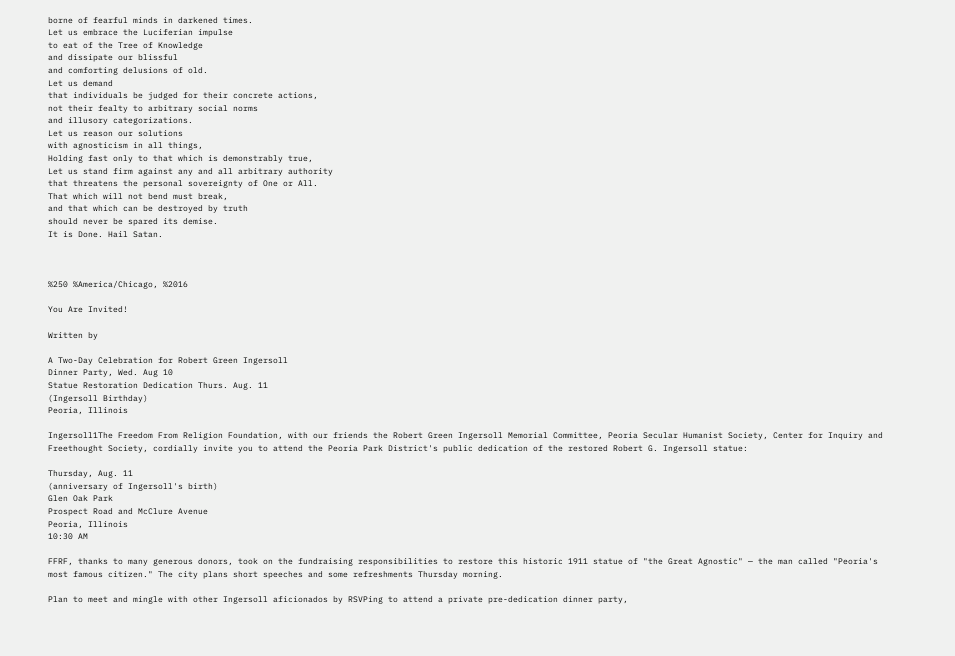borne of fearful minds in darkened times.
Let us embrace the Luciferian impulse
to eat of the Tree of Knowledge
and dissipate our blissful
and comforting delusions of old.
Let us demand
that individuals be judged for their concrete actions,
not their fealty to arbitrary social norms
and illusory categorizations.
Let us reason our solutions
with agnosticism in all things,
Holding fast only to that which is demonstrably true,
Let us stand firm against any and all arbitrary authority
that threatens the personal sovereignty of One or All.
That which will not bend must break,
and that which can be destroyed by truth
should never be spared its demise.
It is Done. Hail Satan.



%250 %America/Chicago, %2016

You Are Invited!

Written by

A Two-Day Celebration for Robert Green Ingersoll
Dinner Party, Wed. Aug 10
Statue Restoration Dedication Thurs. Aug. 11
(Ingersoll Birthday)
Peoria, Illinois

Ingersoll1The Freedom From Religion Foundation, with our friends the Robert Green Ingersoll Memorial Committee, Peoria Secular Humanist Society, Center for Inquiry and Freethought Society, cordially invite you to attend the Peoria Park District's public dedication of the restored Robert G. Ingersoll statue:

Thursday, Aug. 11
(anniversary of Ingersoll's birth)
Glen Oak Park
Prospect Road and McClure Avenue
Peoria, Illinois
10:30 AM

FFRF, thanks to many generous donors, took on the fundraising responsibilities to restore this historic 1911 statue of "the Great Agnostic" — the man called "Peoria's most famous citizen." The city plans short speeches and some refreshments Thursday morning.

Plan to meet and mingle with other Ingersoll aficionados by RSVPing to attend a private pre-dedication dinner party,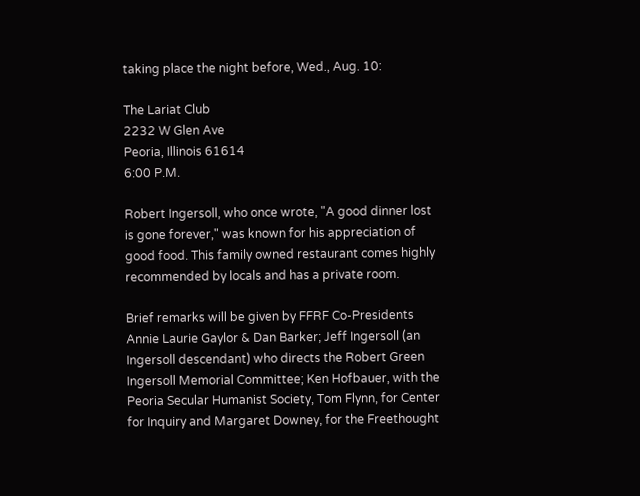taking place the night before, Wed., Aug. 10:

The Lariat Club
2232 W Glen Ave
Peoria, Illinois 61614
6:00 P.M.

Robert Ingersoll, who once wrote, "A good dinner lost is gone forever," was known for his appreciation of good food. This family owned restaurant comes highly recommended by locals and has a private room.

Brief remarks will be given by FFRF Co-Presidents Annie Laurie Gaylor & Dan Barker; Jeff Ingersoll (an Ingersoll descendant) who directs the Robert Green Ingersoll Memorial Committee; Ken Hofbauer, with the Peoria Secular Humanist Society, Tom Flynn, for Center for Inquiry and Margaret Downey, for the Freethought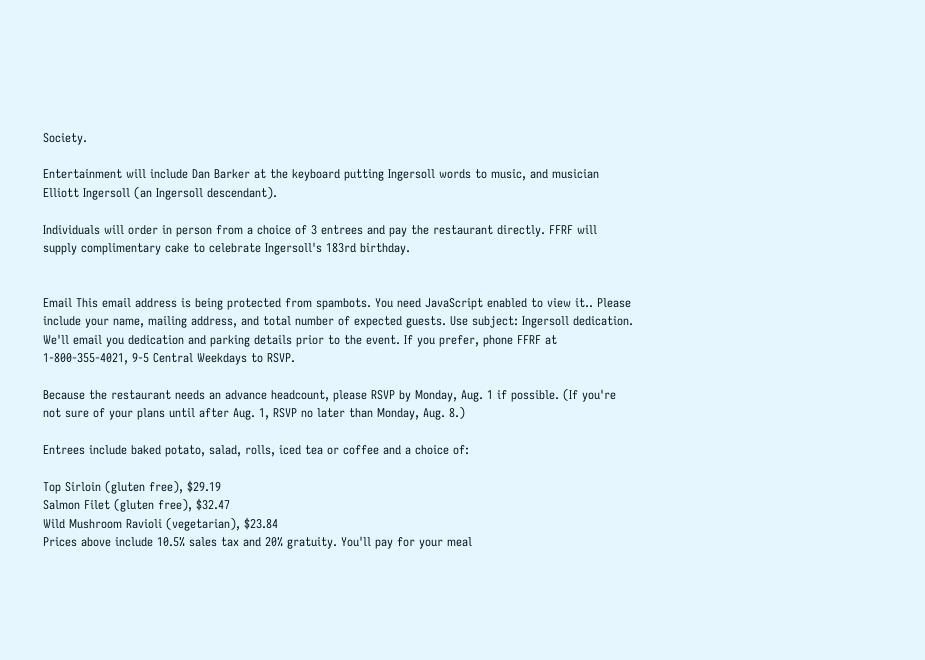Society.

Entertainment will include Dan Barker at the keyboard putting Ingersoll words to music, and musician Elliott Ingersoll (an Ingersoll descendant).

Individuals will order in person from a choice of 3 entrees and pay the restaurant directly. FFRF will supply complimentary cake to celebrate Ingersoll's 183rd birthday.


Email This email address is being protected from spambots. You need JavaScript enabled to view it.. Please include your name, mailing address, and total number of expected guests. Use subject: Ingersoll dedication. We'll email you dedication and parking details prior to the event. If you prefer, phone FFRF at 1-800-355-4021, 9-5 Central Weekdays to RSVP.

Because the restaurant needs an advance headcount, please RSVP by Monday, Aug. 1 if possible. (If you're not sure of your plans until after Aug. 1, RSVP no later than Monday, Aug. 8.)

Entrees include baked potato, salad, rolls, iced tea or coffee and a choice of:

Top Sirloin (gluten free), $29.19
Salmon Filet (gluten free), $32.47
Wild Mushroom Ravioli (vegetarian), $23.84
Prices above include 10.5% sales tax and 20% gratuity. You'll pay for your meal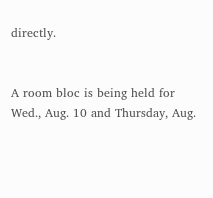directly.


A room bloc is being held for Wed., Aug. 10 and Thursday, Aug.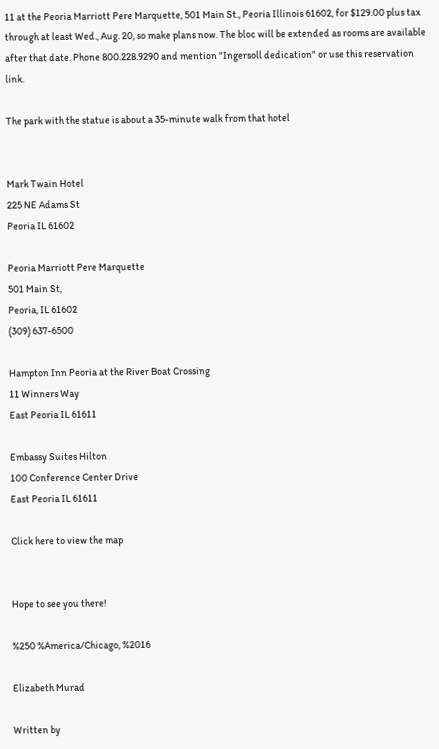11 at the Peoria Marriott Pere Marquette, 501 Main St., Peoria Illinois 61602, for $129.00 plus tax through at least Wed., Aug. 20, so make plans now. The bloc will be extended as rooms are available after that date. Phone 800.228.9290 and mention "Ingersoll dedication" or use this reservation link.

The park with the statue is about a 35-minute walk from that hotel


Mark Twain Hotel
225 NE Adams St
Peoria IL 61602

Peoria Marriott Pere Marquette
501 Main St,
Peoria, IL 61602
(309) 637-6500

Hampton Inn Peoria at the River Boat Crossing
11 Winners Way
East Peoria IL 61611

Embassy Suites Hilton
100 Conference Center Drive
East Peoria IL 61611

Click here to view the map


Hope to see you there!

%250 %America/Chicago, %2016

Elizabeth Murad

Written by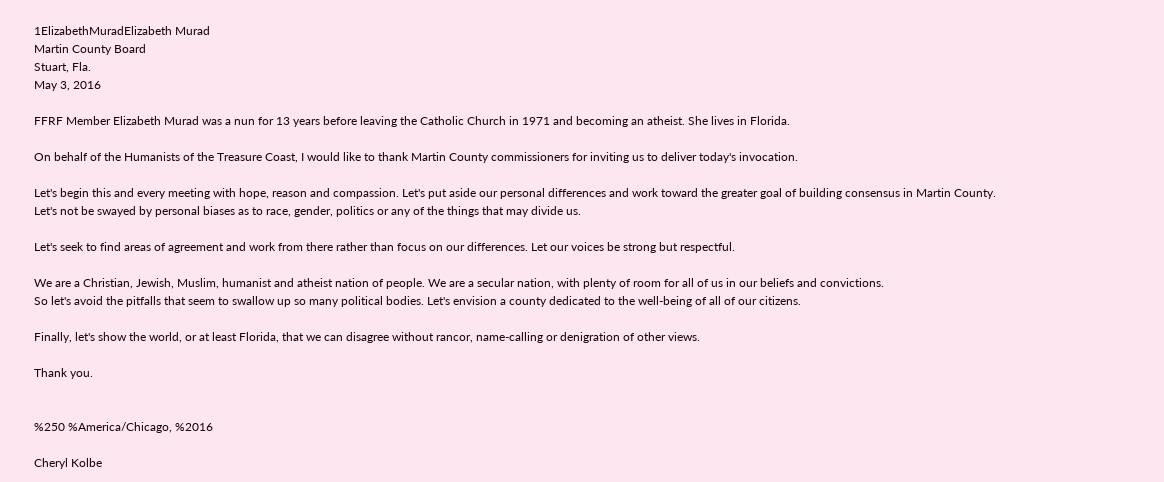1ElizabethMuradElizabeth Murad
Martin County Board
Stuart, Fla.
May 3, 2016

FFRF Member Elizabeth Murad was a nun for 13 years before leaving the Catholic Church in 1971 and becoming an atheist. She lives in Florida.

On behalf of the Humanists of the Treasure Coast, I would like to thank Martin County commissioners for inviting us to deliver today's invocation.

Let's begin this and every meeting with hope, reason and compassion. Let's put aside our personal differences and work toward the greater goal of building consensus in Martin County. Let's not be swayed by personal biases as to race, gender, politics or any of the things that may divide us.

Let's seek to find areas of agreement and work from there rather than focus on our differences. Let our voices be strong but respectful.

We are a Christian, Jewish, Muslim, humanist and atheist nation of people. We are a secular nation, with plenty of room for all of us in our beliefs and convictions.
So let's avoid the pitfalls that seem to swallow up so many political bodies. Let's envision a county dedicated to the well-being of all of our citizens.

Finally, let's show the world, or at least Florida, that we can disagree without rancor, name-calling or denigration of other views.

Thank you.


%250 %America/Chicago, %2016

Cheryl Kolbe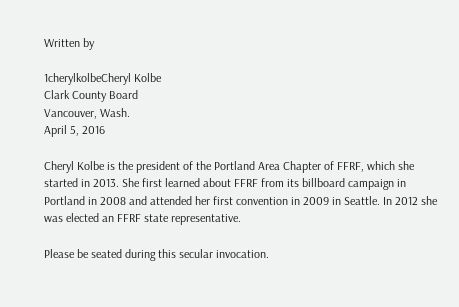Written by

1cherylkolbeCheryl Kolbe
Clark County Board
Vancouver, Wash.
April 5, 2016

Cheryl Kolbe is the president of the Portland Area Chapter of FFRF, which she started in 2013. She first learned about FFRF from its billboard campaign in Portland in 2008 and attended her first convention in 2009 in Seattle. In 2012 she was elected an FFRF state representative.

Please be seated during this secular invocation.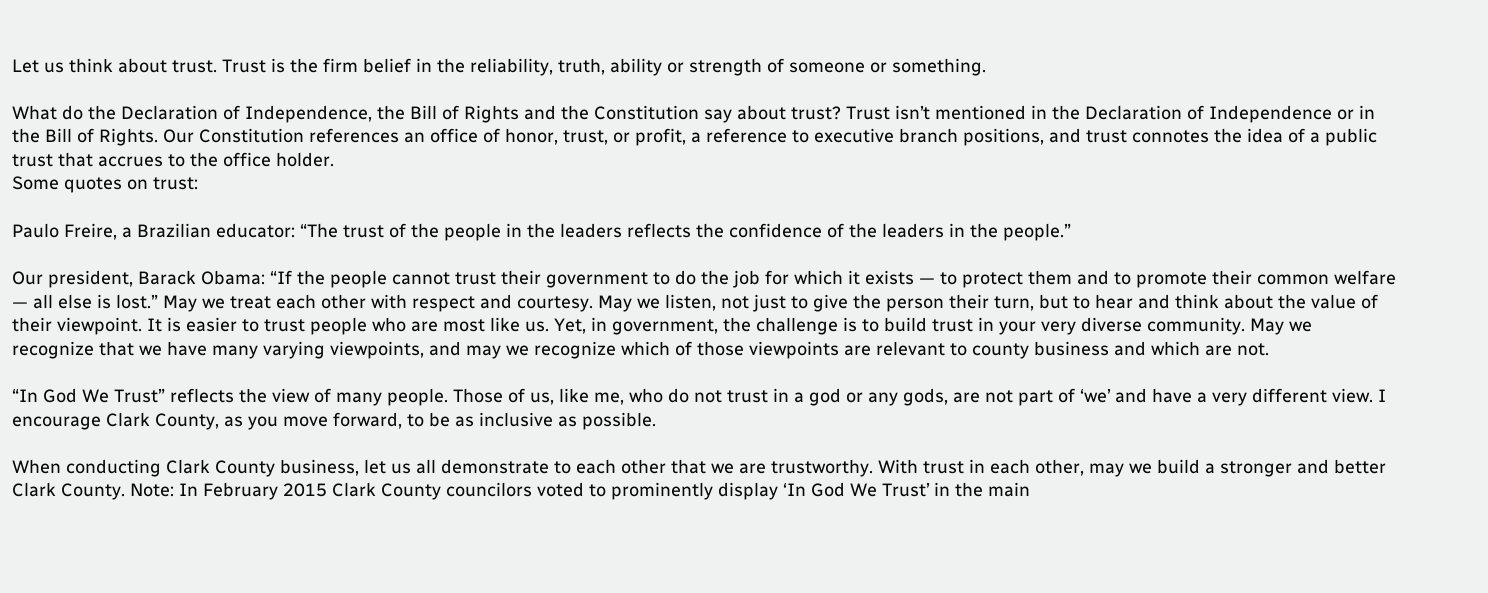Let us think about trust. Trust is the firm belief in the reliability, truth, ability or strength of someone or something.

What do the Declaration of Independence, the Bill of Rights and the Constitution say about trust? Trust isn’t mentioned in the Declaration of Independence or in the Bill of Rights. Our Constitution references an office of honor, trust, or profit, a reference to executive branch positions, and trust connotes the idea of a public trust that accrues to the office holder.
Some quotes on trust:

Paulo Freire, a Brazilian educator: “The trust of the people in the leaders reflects the confidence of the leaders in the people.”

Our president, Barack Obama: “If the people cannot trust their government to do the job for which it exists — to protect them and to promote their common welfare — all else is lost.” May we treat each other with respect and courtesy. May we listen, not just to give the person their turn, but to hear and think about the value of their viewpoint. It is easier to trust people who are most like us. Yet, in government, the challenge is to build trust in your very diverse community. May we recognize that we have many varying viewpoints, and may we recognize which of those viewpoints are relevant to county business and which are not.

“In God We Trust” reflects the view of many people. Those of us, like me, who do not trust in a god or any gods, are not part of ‘we’ and have a very different view. I encourage Clark County, as you move forward, to be as inclusive as possible.

When conducting Clark County business, let us all demonstrate to each other that we are trustworthy. With trust in each other, may we build a stronger and better Clark County. Note: In February 2015 Clark County councilors voted to prominently display ‘In God We Trust’ in the main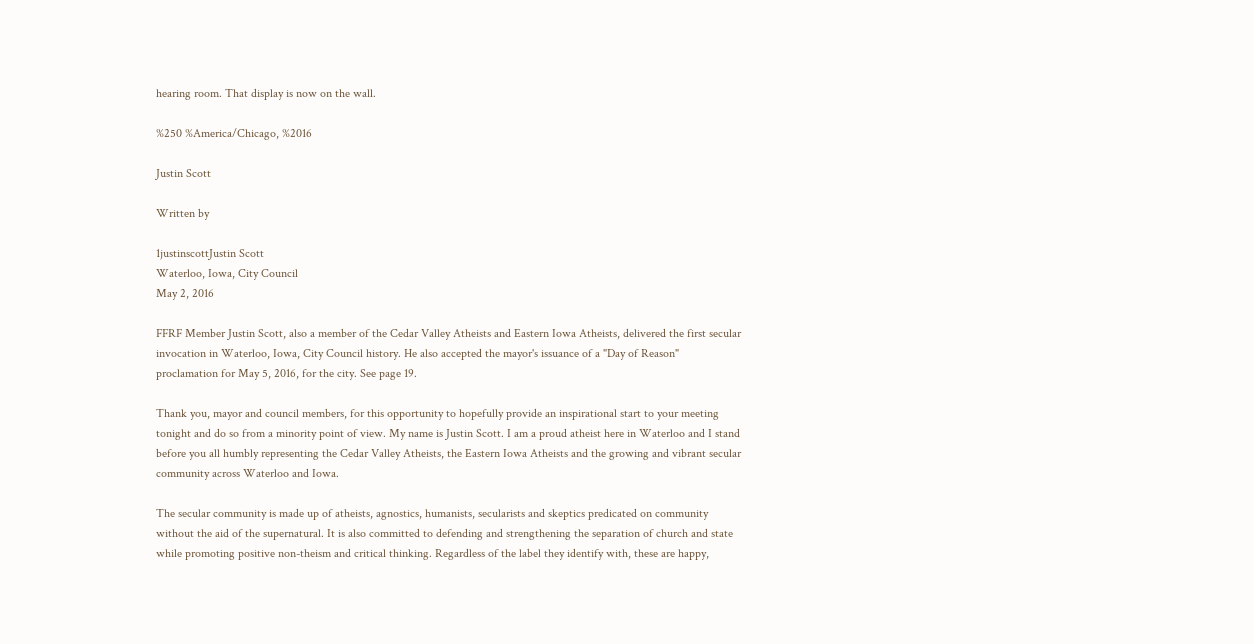hearing room. That display is now on the wall.

%250 %America/Chicago, %2016

Justin Scott

Written by

1justinscottJustin Scott
Waterloo, Iowa, City Council
May 2, 2016

FFRF Member Justin Scott, also a member of the Cedar Valley Atheists and Eastern Iowa Atheists, delivered the first secular invocation in Waterloo, Iowa, City Council history. He also accepted the mayor's issuance of a "Day of Reason" proclamation for May 5, 2016, for the city. See page 19.

Thank you, mayor and council members, for this opportunity to hopefully provide an inspirational start to your meeting tonight and do so from a minority point of view. My name is Justin Scott. I am a proud atheist here in Waterloo and I stand before you all humbly representing the Cedar Valley Atheists, the Eastern Iowa Atheists and the growing and vibrant secular community across Waterloo and Iowa.

The secular community is made up of atheists, agnostics, humanists, secularists and skeptics predicated on community without the aid of the supernatural. It is also committed to defending and strengthening the separation of church and state while promoting positive non-theism and critical thinking. Regardless of the label they identify with, these are happy,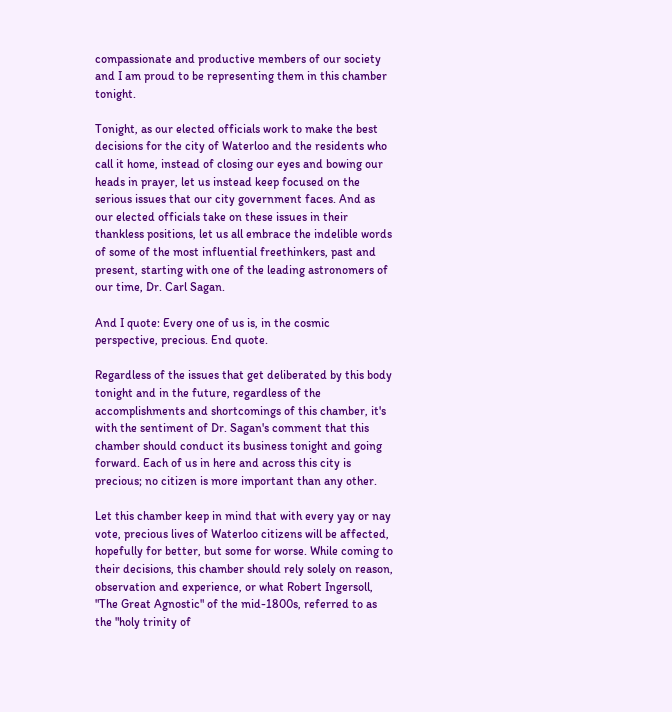compassionate and productive members of our society and I am proud to be representing them in this chamber tonight.

Tonight, as our elected officials work to make the best decisions for the city of Waterloo and the residents who call it home, instead of closing our eyes and bowing our heads in prayer, let us instead keep focused on the serious issues that our city government faces. And as our elected officials take on these issues in their thankless positions, let us all embrace the indelible words of some of the most influential freethinkers, past and present, starting with one of the leading astronomers of our time, Dr. Carl Sagan.

And I quote: Every one of us is, in the cosmic perspective, precious. End quote.

Regardless of the issues that get deliberated by this body tonight and in the future, regardless of the accomplishments and shortcomings of this chamber, it's with the sentiment of Dr. Sagan's comment that this chamber should conduct its business tonight and going forward. Each of us in here and across this city is precious; no citizen is more important than any other.

Let this chamber keep in mind that with every yay or nay vote, precious lives of Waterloo citizens will be affected, hopefully for better, but some for worse. While coming to their decisions, this chamber should rely solely on reason, observation and experience, or what Robert Ingersoll, "The Great Agnostic" of the mid-1800s, referred to as the "holy trinity of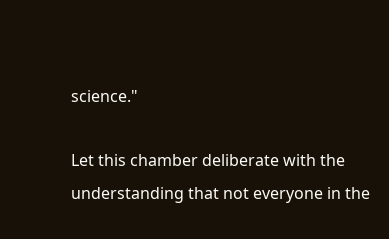science."

Let this chamber deliberate with the understanding that not everyone in the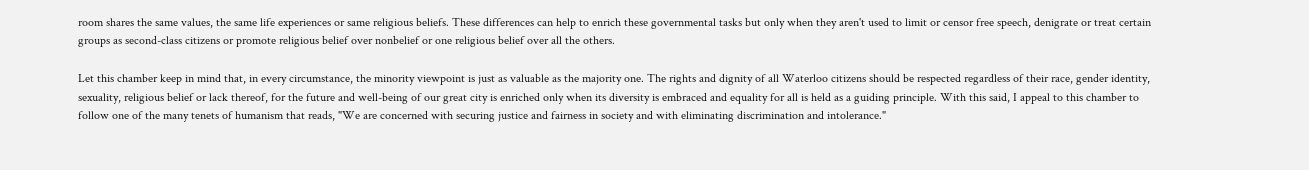room shares the same values, the same life experiences or same religious beliefs. These differences can help to enrich these governmental tasks but only when they aren't used to limit or censor free speech, denigrate or treat certain groups as second-class citizens or promote religious belief over nonbelief or one religious belief over all the others.

Let this chamber keep in mind that, in every circumstance, the minority viewpoint is just as valuable as the majority one. The rights and dignity of all Waterloo citizens should be respected regardless of their race, gender identity, sexuality, religious belief or lack thereof, for the future and well-being of our great city is enriched only when its diversity is embraced and equality for all is held as a guiding principle. With this said, I appeal to this chamber to follow one of the many tenets of humanism that reads, "We are concerned with securing justice and fairness in society and with eliminating discrimination and intolerance."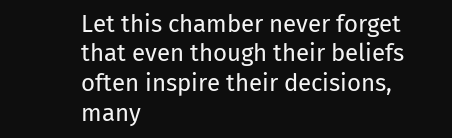Let this chamber never forget that even though their beliefs often inspire their decisions, many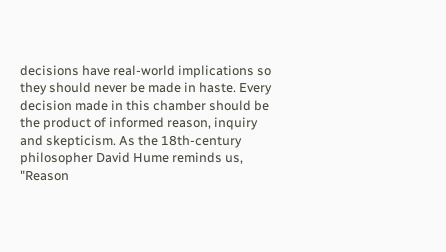decisions have real-world implications so they should never be made in haste. Every decision made in this chamber should be the product of informed reason, inquiry and skepticism. As the 18th-century philosopher David Hume reminds us, "Reason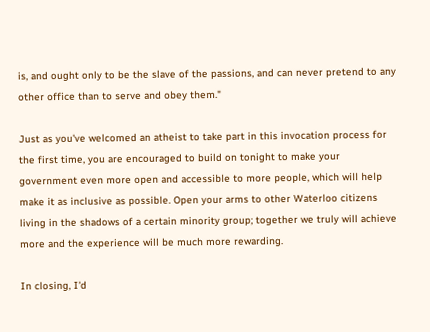is, and ought only to be the slave of the passions, and can never pretend to any other office than to serve and obey them."

Just as you've welcomed an atheist to take part in this invocation process for the first time, you are encouraged to build on tonight to make your government even more open and accessible to more people, which will help make it as inclusive as possible. Open your arms to other Waterloo citizens living in the shadows of a certain minority group; together we truly will achieve more and the experience will be much more rewarding.

In closing, I'd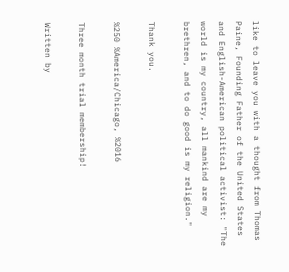like to leave you with a thought from Thomas Paine, Founding Father of the United States and English-American political activist: "The world is my country, all mankind are my brethren, and to do good is my religion."

Thank you.

%250 %America/Chicago, %2016

Three month trial membership!

Written by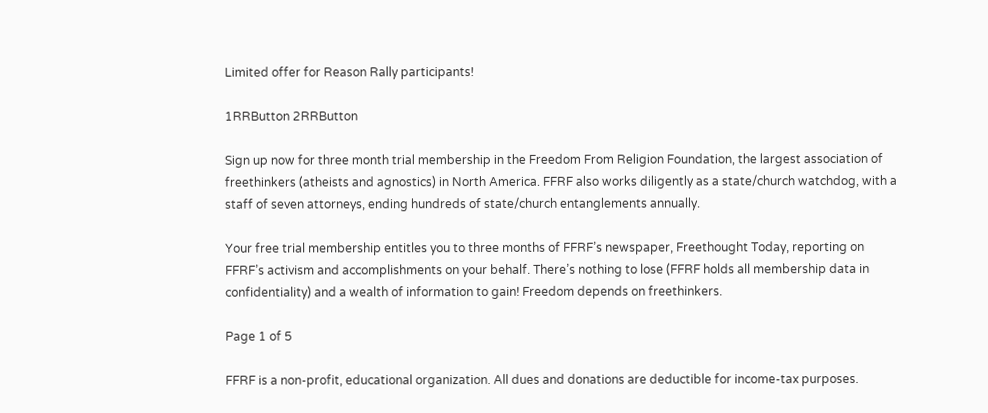Limited offer for Reason Rally participants!

1RRButton 2RRButton

Sign up now for three month trial membership in the Freedom From Religion Foundation, the largest association of freethinkers (atheists and agnostics) in North America. FFRF also works diligently as a state/church watchdog, with a staff of seven attorneys, ending hundreds of state/church entanglements annually.

Your free trial membership entitles you to three months of FFRF’s newspaper, Freethought Today, reporting on FFRF’s activism and accomplishments on your behalf. There’s nothing to lose (FFRF holds all membership data in confidentiality) and a wealth of information to gain! Freedom depends on freethinkers.

Page 1 of 5

FFRF is a non-profit, educational organization. All dues and donations are deductible for income-tax purposes.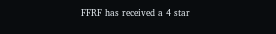FFRF has received a 4 star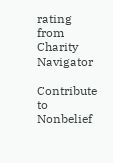rating from Charity Navigator

Contribute to Nonbelief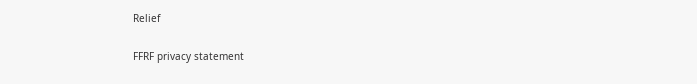Relief

FFRF privacy statement